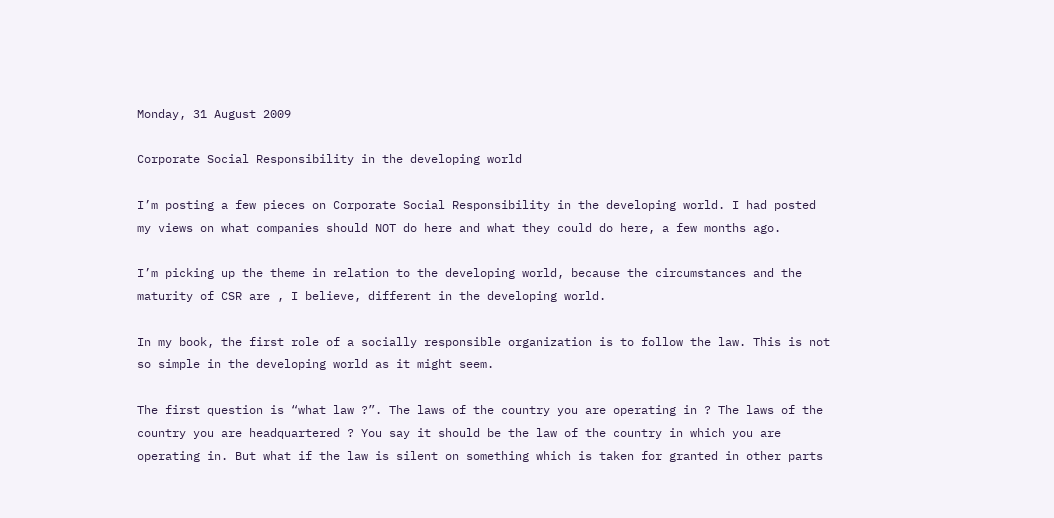Monday, 31 August 2009

Corporate Social Responsibility in the developing world

I’m posting a few pieces on Corporate Social Responsibility in the developing world. I had posted my views on what companies should NOT do here and what they could do here, a few months ago.

I’m picking up the theme in relation to the developing world, because the circumstances and the maturity of CSR are , I believe, different in the developing world.

In my book, the first role of a socially responsible organization is to follow the law. This is not so simple in the developing world as it might seem.

The first question is “what law ?”. The laws of the country you are operating in ? The laws of the country you are headquartered ? You say it should be the law of the country in which you are operating in. But what if the law is silent on something which is taken for granted in other parts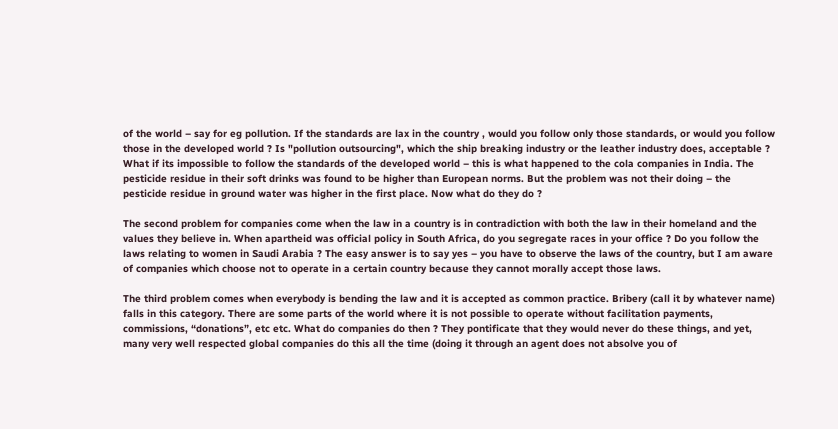of the world – say for eg pollution. If the standards are lax in the country , would you follow only those standards, or would you follow those in the developed world ? Is "pollution outsourcing", which the ship breaking industry or the leather industry does, acceptable ? What if its impossible to follow the standards of the developed world – this is what happened to the cola companies in India. The pesticide residue in their soft drinks was found to be higher than European norms. But the problem was not their doing – the pesticide residue in ground water was higher in the first place. Now what do they do ?

The second problem for companies come when the law in a country is in contradiction with both the law in their homeland and the values they believe in. When apartheid was official policy in South Africa, do you segregate races in your office ? Do you follow the laws relating to women in Saudi Arabia ? The easy answer is to say yes – you have to observe the laws of the country, but I am aware of companies which choose not to operate in a certain country because they cannot morally accept those laws.

The third problem comes when everybody is bending the law and it is accepted as common practice. Bribery (call it by whatever name) falls in this category. There are some parts of the world where it is not possible to operate without facilitation payments, commissions, “donations”, etc etc. What do companies do then ? They pontificate that they would never do these things, and yet, many very well respected global companies do this all the time (doing it through an agent does not absolve you of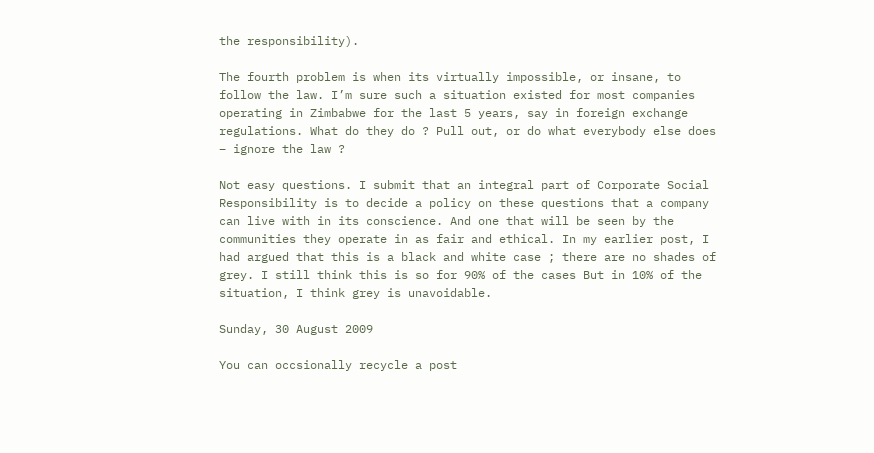the responsibility).

The fourth problem is when its virtually impossible, or insane, to follow the law. I’m sure such a situation existed for most companies operating in Zimbabwe for the last 5 years, say in foreign exchange regulations. What do they do ? Pull out, or do what everybody else does – ignore the law ?

Not easy questions. I submit that an integral part of Corporate Social Responsibility is to decide a policy on these questions that a company can live with in its conscience. And one that will be seen by the communities they operate in as fair and ethical. In my earlier post, I had argued that this is a black and white case ; there are no shades of grey. I still think this is so for 90% of the cases But in 10% of the situation, I think grey is unavoidable.

Sunday, 30 August 2009

You can occsionally recycle a post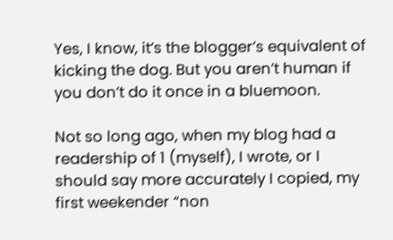Yes, I know, it’s the blogger’s equivalent of kicking the dog. But you aren’t human if you don’t do it once in a bluemoon.

Not so long ago, when my blog had a readership of 1 (myself), I wrote, or I should say more accurately I copied, my first weekender “non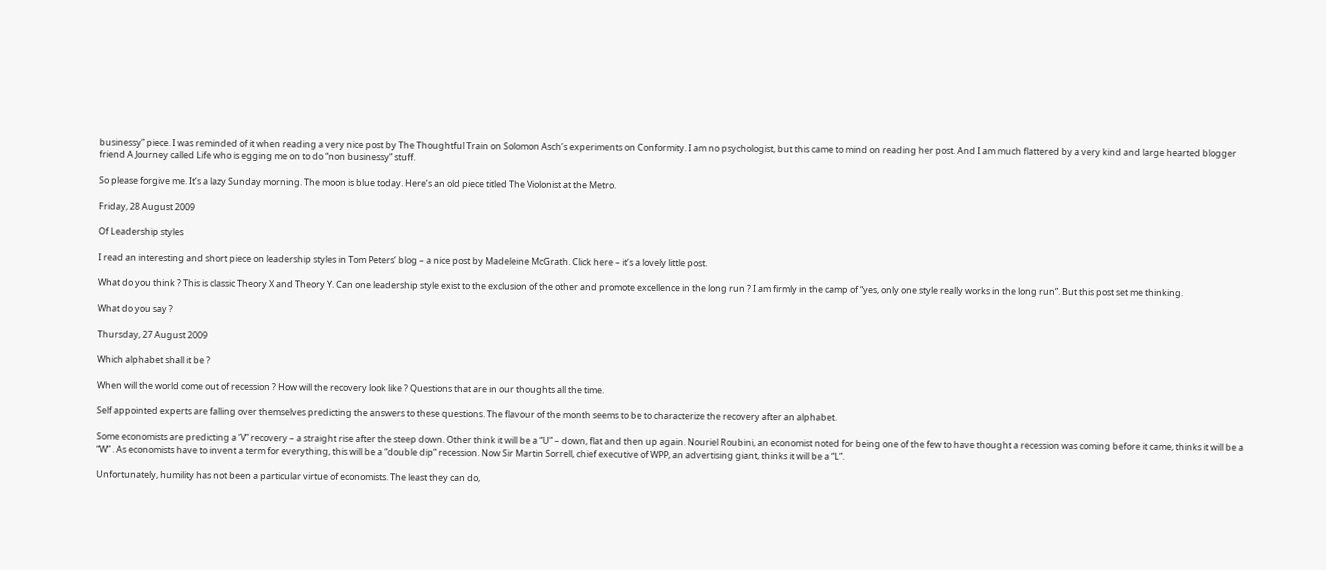businessy” piece. I was reminded of it when reading a very nice post by The Thoughtful Train on Solomon Asch’s experiments on Conformity. I am no psychologist, but this came to mind on reading her post. And I am much flattered by a very kind and large hearted blogger friend A Journey called Life who is egging me on to do “non businessy” stuff.

So please forgive me. It’s a lazy Sunday morning. The moon is blue today. Here’s an old piece titled The Violonist at the Metro.

Friday, 28 August 2009

Of Leadership styles

I read an interesting and short piece on leadership styles in Tom Peters’ blog – a nice post by Madeleine McGrath. Click here – it’s a lovely little post.

What do you think ? This is classic Theory X and Theory Y. Can one leadership style exist to the exclusion of the other and promote excellence in the long run ? I am firmly in the camp of “yes, only one style really works in the long run”. But this post set me thinking.

What do you say ?

Thursday, 27 August 2009

Which alphabet shall it be ?

When will the world come out of recession ? How will the recovery look like ? Questions that are in our thoughts all the time.

Self appointed experts are falling over themselves predicting the answers to these questions. The flavour of the month seems to be to characterize the recovery after an alphabet.

Some economists are predicting a ‘V” recovery – a straight rise after the steep down. Other think it will be a “U” – down, flat and then up again. Nouriel Roubini, an economist noted for being one of the few to have thought a recession was coming before it came, thinks it will be a “W” . As economists have to invent a term for everything, this will be a “double dip” recession. Now Sir Martin Sorrell, chief executive of WPP, an advertising giant, thinks it will be a “L”.

Unfortunately, humility has not been a particular virtue of economists. The least they can do,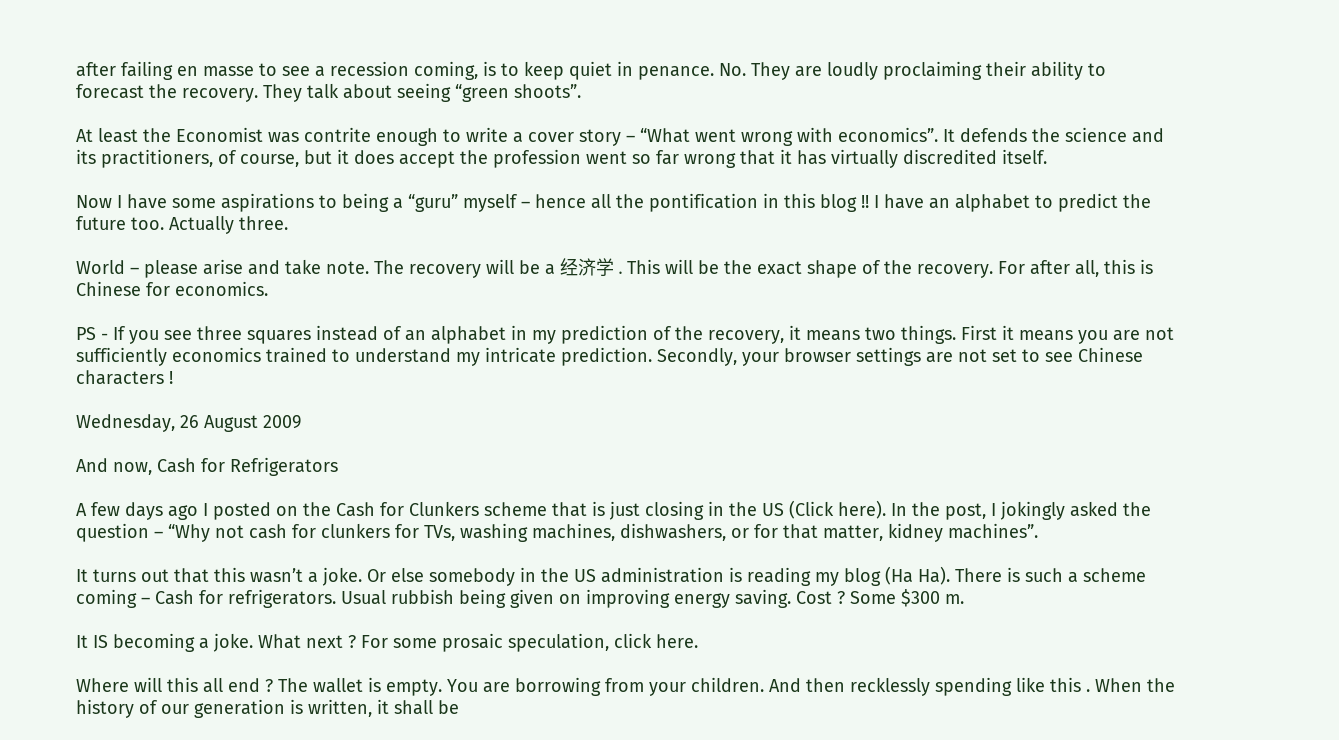after failing en masse to see a recession coming, is to keep quiet in penance. No. They are loudly proclaiming their ability to forecast the recovery. They talk about seeing “green shoots”.

At least the Economist was contrite enough to write a cover story – “What went wrong with economics”. It defends the science and its practitioners, of course, but it does accept the profession went so far wrong that it has virtually discredited itself.

Now I have some aspirations to being a “guru” myself – hence all the pontification in this blog !! I have an alphabet to predict the future too. Actually three.

World – please arise and take note. The recovery will be a 经济学 . This will be the exact shape of the recovery. For after all, this is Chinese for economics.

PS - If you see three squares instead of an alphabet in my prediction of the recovery, it means two things. First it means you are not sufficiently economics trained to understand my intricate prediction. Secondly, your browser settings are not set to see Chinese characters !

Wednesday, 26 August 2009

And now, Cash for Refrigerators

A few days ago I posted on the Cash for Clunkers scheme that is just closing in the US (Click here). In the post, I jokingly asked the question – “Why not cash for clunkers for TVs, washing machines, dishwashers, or for that matter, kidney machines”.

It turns out that this wasn’t a joke. Or else somebody in the US administration is reading my blog (Ha Ha). There is such a scheme coming – Cash for refrigerators. Usual rubbish being given on improving energy saving. Cost ? Some $300 m.

It IS becoming a joke. What next ? For some prosaic speculation, click here.

Where will this all end ? The wallet is empty. You are borrowing from your children. And then recklessly spending like this . When the history of our generation is written, it shall be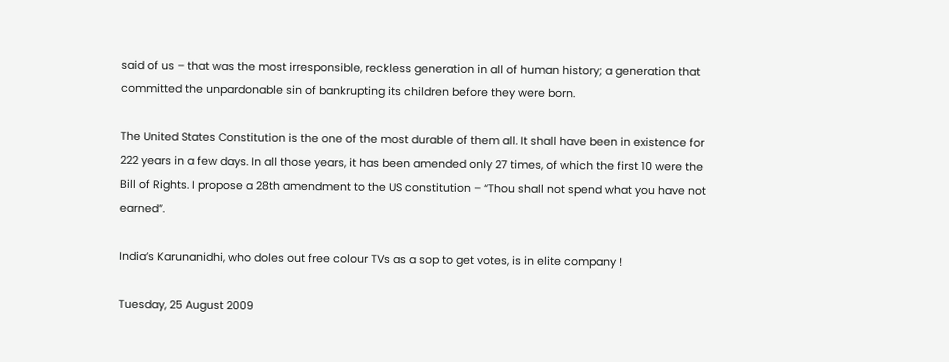said of us – that was the most irresponsible, reckless generation in all of human history; a generation that committed the unpardonable sin of bankrupting its children before they were born.

The United States Constitution is the one of the most durable of them all. It shall have been in existence for 222 years in a few days. In all those years, it has been amended only 27 times, of which the first 10 were the Bill of Rights. I propose a 28th amendment to the US constitution – “Thou shall not spend what you have not earned”.

India’s Karunanidhi, who doles out free colour TVs as a sop to get votes, is in elite company !

Tuesday, 25 August 2009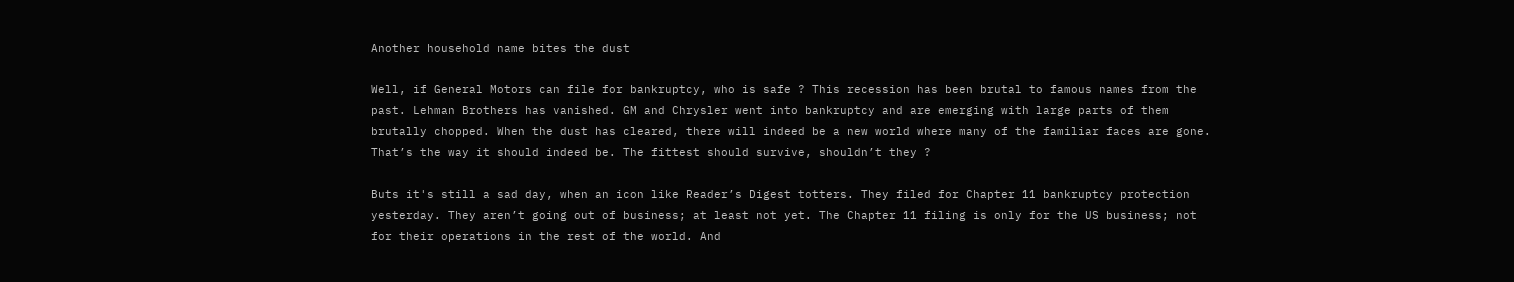Another household name bites the dust

Well, if General Motors can file for bankruptcy, who is safe ? This recession has been brutal to famous names from the past. Lehman Brothers has vanished. GM and Chrysler went into bankruptcy and are emerging with large parts of them brutally chopped. When the dust has cleared, there will indeed be a new world where many of the familiar faces are gone. That’s the way it should indeed be. The fittest should survive, shouldn’t they ?

Buts it's still a sad day, when an icon like Reader’s Digest totters. They filed for Chapter 11 bankruptcy protection yesterday. They aren’t going out of business; at least not yet. The Chapter 11 filing is only for the US business; not for their operations in the rest of the world. And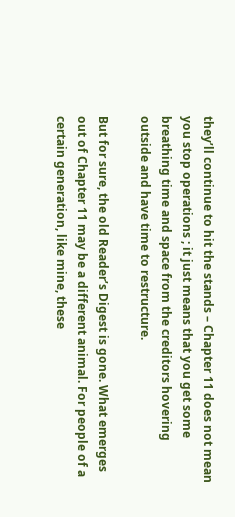they’ll continue to hit the stands – Chapter 11 does not mean you stop operations ; it just means that you get some breathing time and space from the creditors hovering outside and have time to restructure.

But for sure, the old Reader’s Digest is gone. What emerges out of Chapter 11 may be a different animal. For people of a certain generation, like mine, these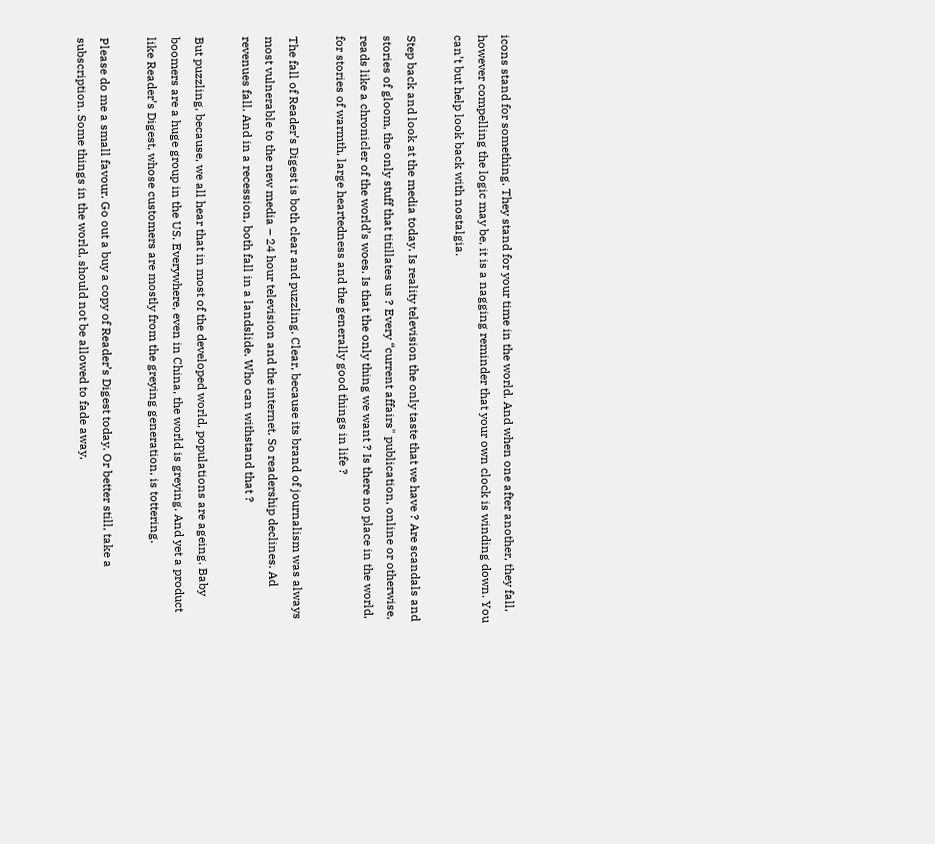icons stand for something. They stand for your time in the world. And when one after another, they fall, however compelling the logic may be, it is a nagging reminder that your own clock is winding down. You can’t but help look back with nostalgia.

Step back and look at the media today. Is reality television the only taste that we have ? Are scandals and stories of gloom, the only stuff that titillates us ? Every “current affairs" publication, online or otherwise, reads like a chronicler of the world’s woes. Is that the only thing we want ? Is there no place in the world, for stories of warmth, large heartedness and the generally good things in life ?

The fall of Reader’s Digest is both clear and puzzling. Clear, because its brand of journalism was always most vulnerable to the new media – 24 hour television and the internet. So readership declines. Ad revenues fall. And in a recession, both fall in a landslide. Who can withstand that ?

But puzzling, because, we all hear that in most of the developed world, populations are ageing. Baby boomers are a huge group in the US. Everywhere, even in China, the world is greying. And yet a product like Reader’s Digest, whose customers are mostly from the greying generation, is tottering.

Please do me a small favour. Go out a buy a copy of Reader’s Digest today. Or better still, take a subscription. Some things in the world, should not be allowed to fade away,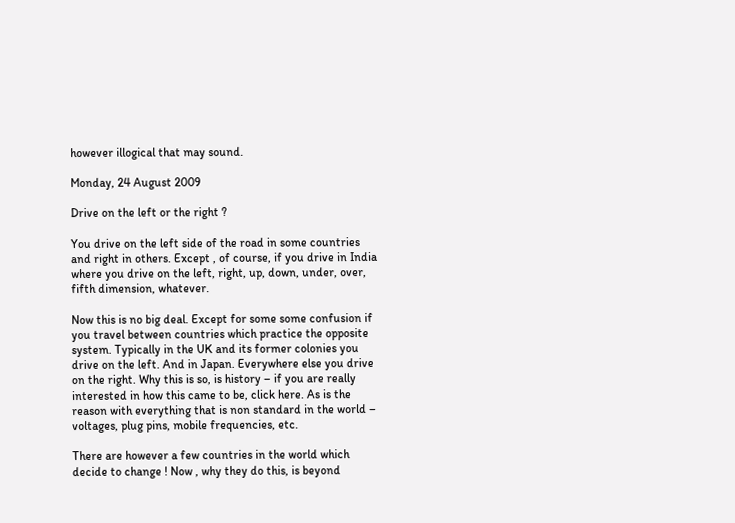however illogical that may sound.

Monday, 24 August 2009

Drive on the left or the right ?

You drive on the left side of the road in some countries and right in others. Except , of course, if you drive in India where you drive on the left, right, up, down, under, over, fifth dimension, whatever.

Now this is no big deal. Except for some some confusion if you travel between countries which practice the opposite system. Typically in the UK and its former colonies you drive on the left. And in Japan. Everywhere else you drive on the right. Why this is so, is history – if you are really interested in how this came to be, click here. As is the reason with everything that is non standard in the world – voltages, plug pins, mobile frequencies, etc.

There are however a few countries in the world which decide to change ! Now , why they do this, is beyond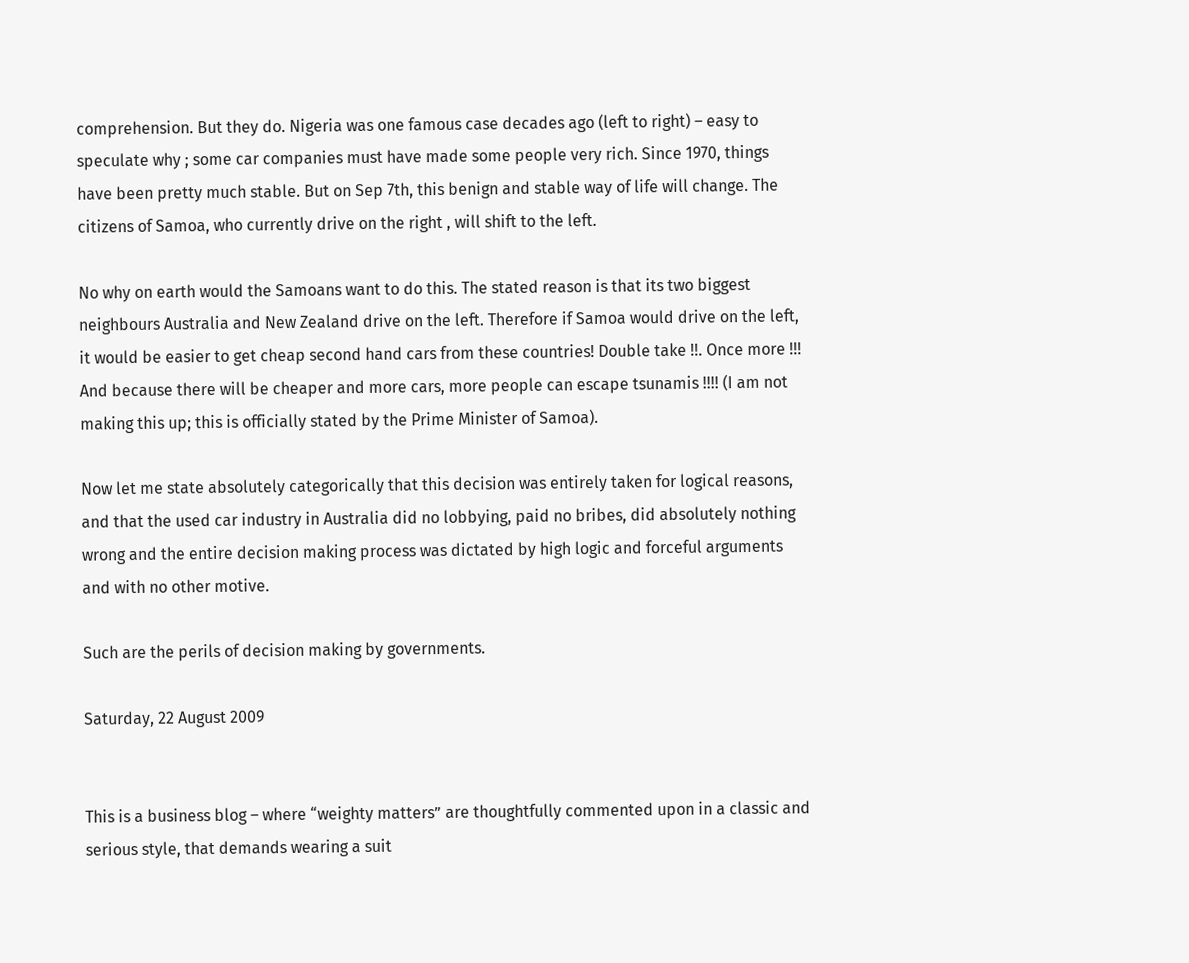comprehension. But they do. Nigeria was one famous case decades ago (left to right) – easy to speculate why ; some car companies must have made some people very rich. Since 1970, things have been pretty much stable. But on Sep 7th, this benign and stable way of life will change. The citizens of Samoa, who currently drive on the right , will shift to the left.

No why on earth would the Samoans want to do this. The stated reason is that its two biggest neighbours Australia and New Zealand drive on the left. Therefore if Samoa would drive on the left, it would be easier to get cheap second hand cars from these countries! Double take !!. Once more !!! And because there will be cheaper and more cars, more people can escape tsunamis !!!! (I am not making this up; this is officially stated by the Prime Minister of Samoa).

Now let me state absolutely categorically that this decision was entirely taken for logical reasons, and that the used car industry in Australia did no lobbying, paid no bribes, did absolutely nothing wrong and the entire decision making process was dictated by high logic and forceful arguments and with no other motive.

Such are the perils of decision making by governments.

Saturday, 22 August 2009


This is a business blog – where “weighty matters” are thoughtfully commented upon in a classic and serious style, that demands wearing a suit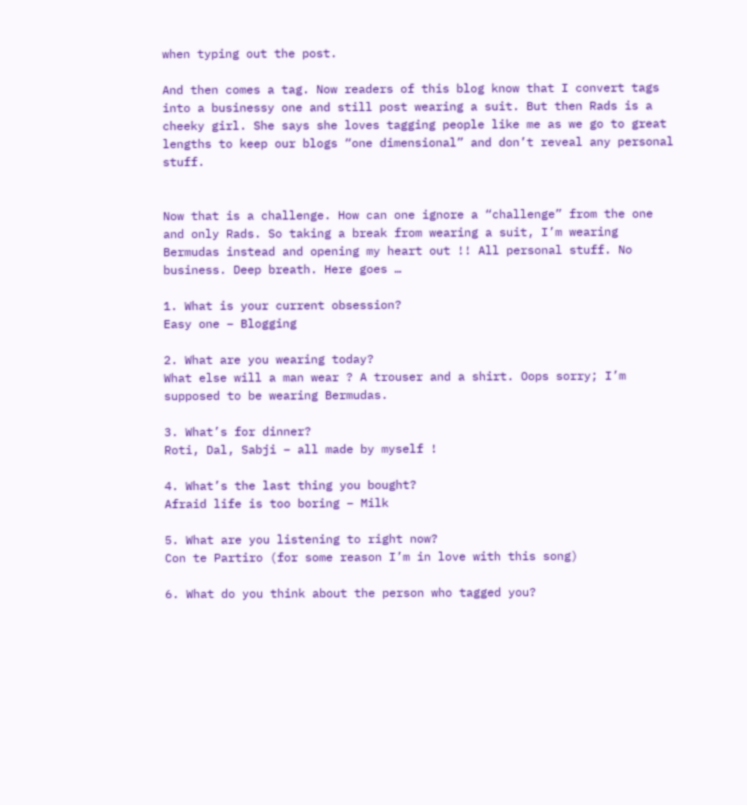when typing out the post.

And then comes a tag. Now readers of this blog know that I convert tags into a businessy one and still post wearing a suit. But then Rads is a cheeky girl. She says she loves tagging people like me as we go to great lengths to keep our blogs “one dimensional” and don’t reveal any personal stuff.


Now that is a challenge. How can one ignore a “challenge” from the one and only Rads. So taking a break from wearing a suit, I’m wearing Bermudas instead and opening my heart out !! All personal stuff. No business. Deep breath. Here goes …

1. What is your current obsession?
Easy one – Blogging

2. What are you wearing today?
What else will a man wear ? A trouser and a shirt. Oops sorry; I’m supposed to be wearing Bermudas.

3. What’s for dinner?
Roti, Dal, Sabji – all made by myself !

4. What’s the last thing you bought?
Afraid life is too boring – Milk

5. What are you listening to right now?
Con te Partiro (for some reason I’m in love with this song)

6. What do you think about the person who tagged you?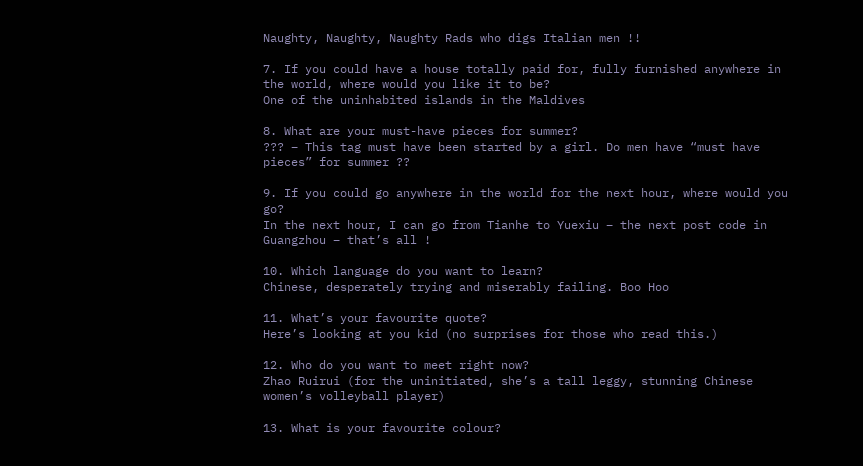Naughty, Naughty, Naughty Rads who digs Italian men !!

7. If you could have a house totally paid for, fully furnished anywhere in the world, where would you like it to be?
One of the uninhabited islands in the Maldives

8. What are your must-have pieces for summer?
??? – This tag must have been started by a girl. Do men have “must have pieces” for summer ??

9. If you could go anywhere in the world for the next hour, where would you go?
In the next hour, I can go from Tianhe to Yuexiu – the next post code in Guangzhou – that’s all !

10. Which language do you want to learn?
Chinese, desperately trying and miserably failing. Boo Hoo

11. What’s your favourite quote?
Here’s looking at you kid (no surprises for those who read this.)

12. Who do you want to meet right now?
Zhao Ruirui (for the uninitiated, she’s a tall leggy, stunning Chinese women’s volleyball player)

13. What is your favourite colour?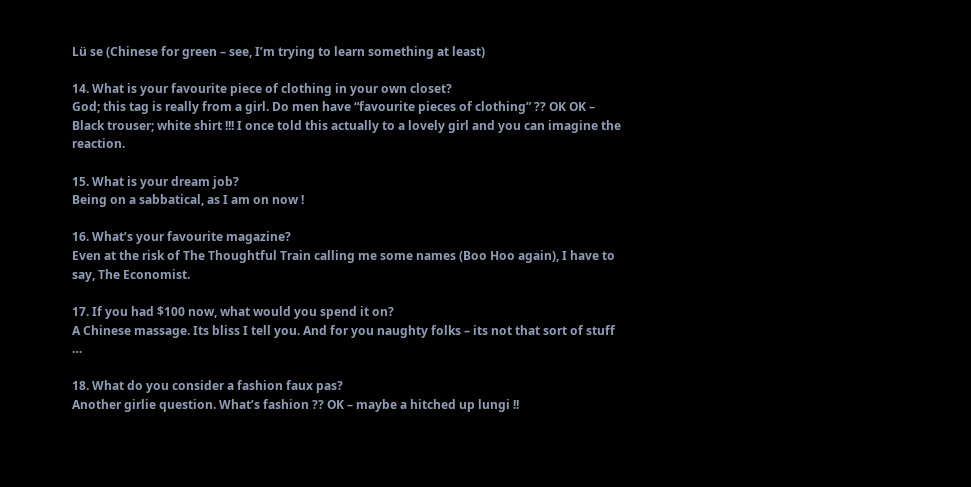Lü se (Chinese for green – see, I’m trying to learn something at least)

14. What is your favourite piece of clothing in your own closet?
God; this tag is really from a girl. Do men have “favourite pieces of clothing” ?? OK OK – Black trouser; white shirt !!! I once told this actually to a lovely girl and you can imagine the reaction.

15. What is your dream job?
Being on a sabbatical, as I am on now !

16. What’s your favourite magazine?
Even at the risk of The Thoughtful Train calling me some names (Boo Hoo again), I have to say, The Economist.

17. If you had $100 now, what would you spend it on?
A Chinese massage. Its bliss I tell you. And for you naughty folks – its not that sort of stuff …

18. What do you consider a fashion faux pas?
Another girlie question. What’s fashion ?? OK – maybe a hitched up lungi !!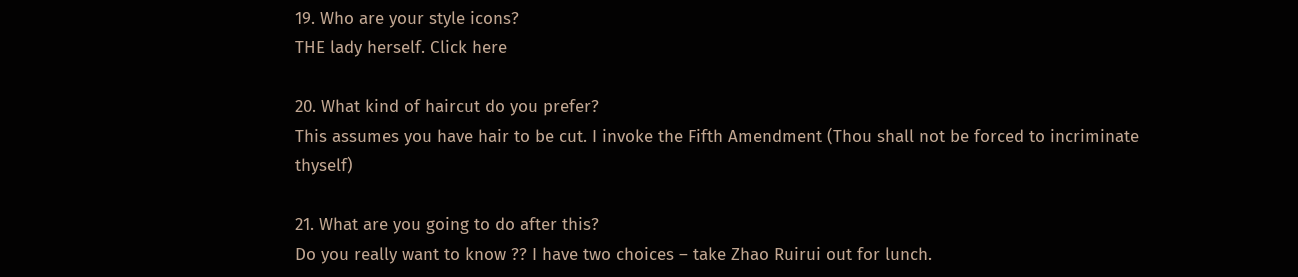19. Who are your style icons?
THE lady herself. Click here

20. What kind of haircut do you prefer?
This assumes you have hair to be cut. I invoke the Fifth Amendment (Thou shall not be forced to incriminate thyself)

21. What are you going to do after this?
Do you really want to know ?? I have two choices – take Zhao Ruirui out for lunch.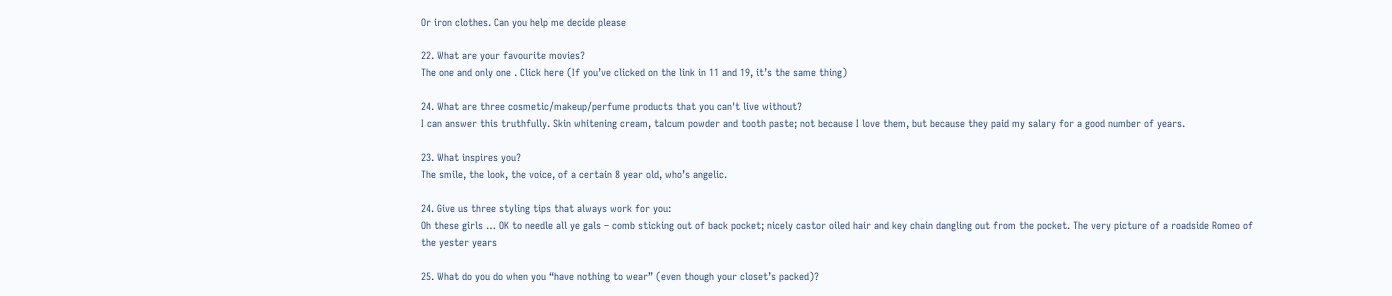Or iron clothes. Can you help me decide please

22. What are your favourite movies?
The one and only one . Click here (If you’ve clicked on the link in 11 and 19, it’s the same thing)

24. What are three cosmetic/makeup/perfume products that you can't live without?
I can answer this truthfully. Skin whitening cream, talcum powder and tooth paste; not because I love them, but because they paid my salary for a good number of years.

23. What inspires you?
The smile, the look, the voice, of a certain 8 year old, who’s angelic.

24. Give us three styling tips that always work for you:
Oh these girls … OK to needle all ye gals – comb sticking out of back pocket; nicely castor oiled hair and key chain dangling out from the pocket. The very picture of a roadside Romeo of the yester years

25. What do you do when you “have nothing to wear” (even though your closet’s packed)?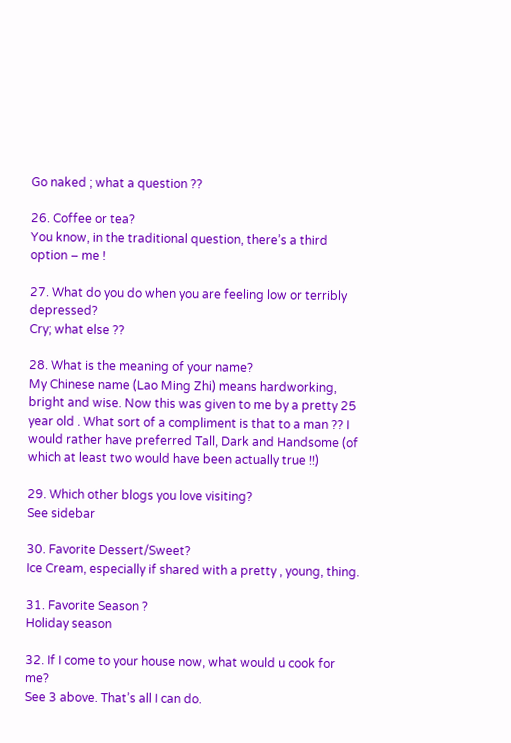Go naked ; what a question ??

26. Coffee or tea?
You know, in the traditional question, there’s a third option – me !

27. What do you do when you are feeling low or terribly depressed?
Cry; what else ??

28. What is the meaning of your name?
My Chinese name (Lao Ming Zhi) means hardworking, bright and wise. Now this was given to me by a pretty 25 year old . What sort of a compliment is that to a man ?? I would rather have preferred Tall, Dark and Handsome (of which at least two would have been actually true !!)

29. Which other blogs you love visiting?
See sidebar

30. Favorite Dessert/Sweet?
Ice Cream, especially if shared with a pretty , young, thing.

31. Favorite Season ?
Holiday season

32. If I come to your house now, what would u cook for me?
See 3 above. That’s all I can do.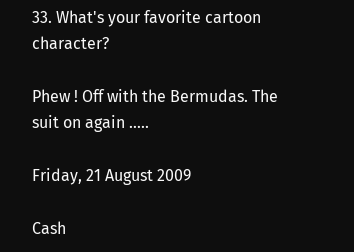33. What's your favorite cartoon character?

Phew ! Off with the Bermudas. The suit on again …..

Friday, 21 August 2009

Cash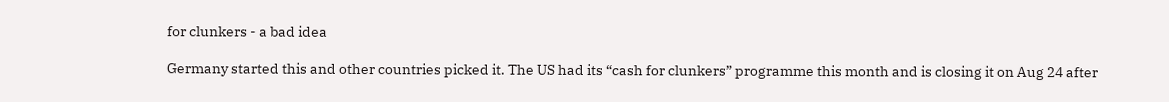for clunkers - a bad idea

Germany started this and other countries picked it. The US had its “cash for clunkers” programme this month and is closing it on Aug 24 after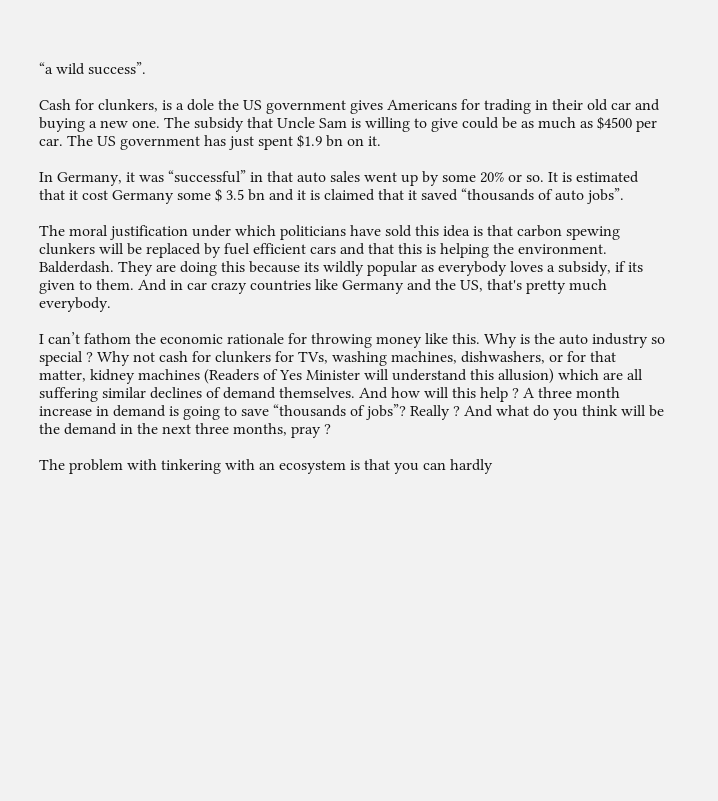“a wild success”.

Cash for clunkers, is a dole the US government gives Americans for trading in their old car and buying a new one. The subsidy that Uncle Sam is willing to give could be as much as $4500 per car. The US government has just spent $1.9 bn on it.

In Germany, it was “successful” in that auto sales went up by some 20% or so. It is estimated that it cost Germany some $ 3.5 bn and it is claimed that it saved “thousands of auto jobs”.

The moral justification under which politicians have sold this idea is that carbon spewing clunkers will be replaced by fuel efficient cars and that this is helping the environment. Balderdash. They are doing this because its wildly popular as everybody loves a subsidy, if its given to them. And in car crazy countries like Germany and the US, that's pretty much everybody.

I can’t fathom the economic rationale for throwing money like this. Why is the auto industry so special ? Why not cash for clunkers for TVs, washing machines, dishwashers, or for that matter, kidney machines (Readers of Yes Minister will understand this allusion) which are all suffering similar declines of demand themselves. And how will this help ? A three month increase in demand is going to save “thousands of jobs”? Really ? And what do you think will be the demand in the next three months, pray ?

The problem with tinkering with an ecosystem is that you can hardly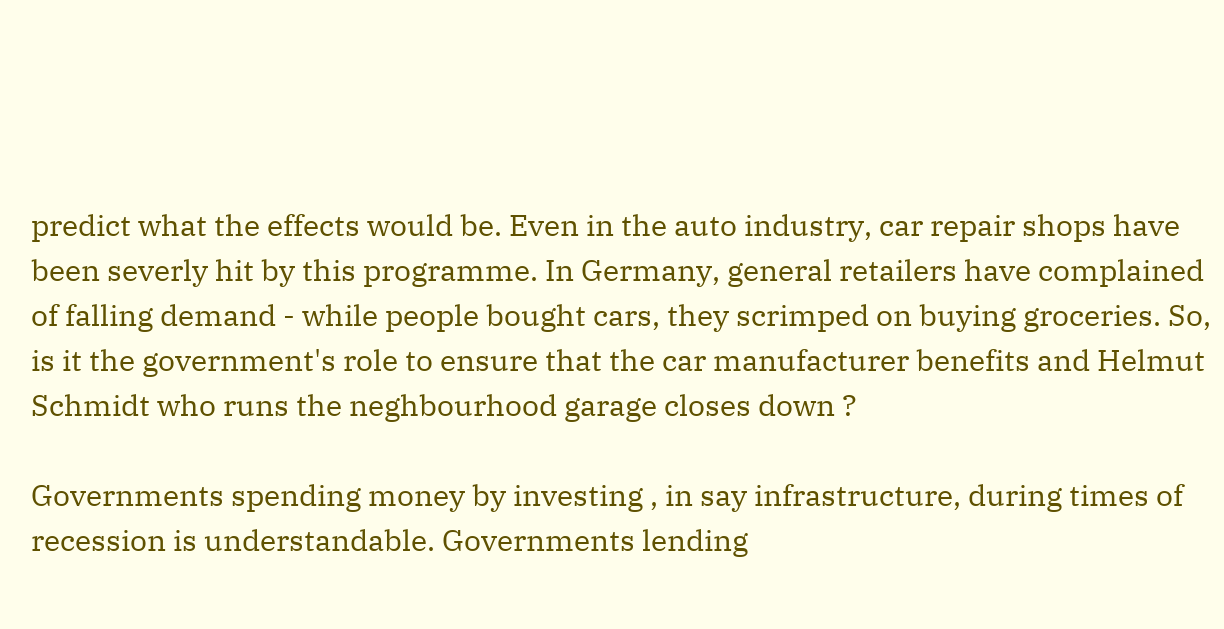predict what the effects would be. Even in the auto industry, car repair shops have been severly hit by this programme. In Germany, general retailers have complained of falling demand - while people bought cars, they scrimped on buying groceries. So, is it the government's role to ensure that the car manufacturer benefits and Helmut Schmidt who runs the neghbourhood garage closes down ?

Governments spending money by investing , in say infrastructure, during times of recession is understandable. Governments lending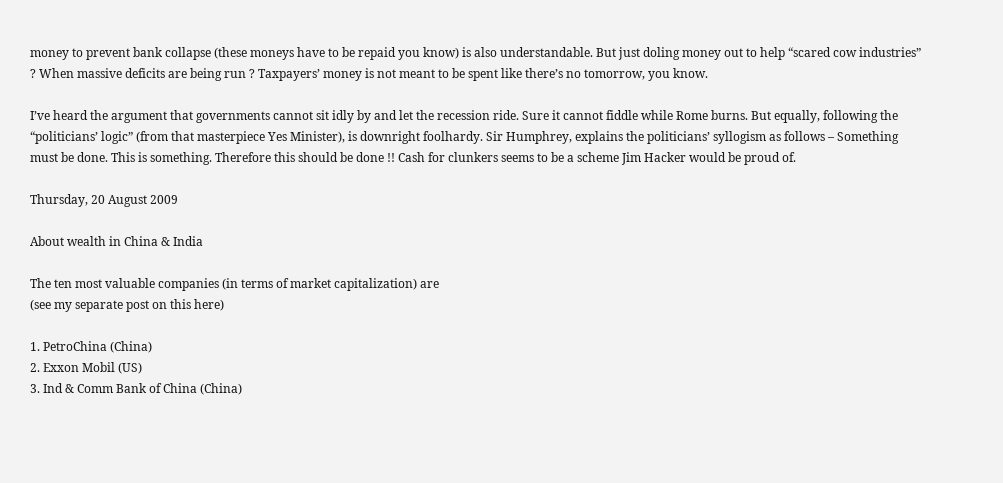money to prevent bank collapse (these moneys have to be repaid you know) is also understandable. But just doling money out to help “scared cow industries” ? When massive deficits are being run ? Taxpayers’ money is not meant to be spent like there’s no tomorrow, you know.

I’ve heard the argument that governments cannot sit idly by and let the recession ride. Sure it cannot fiddle while Rome burns. But equally, following the “politicians’ logic” (from that masterpiece Yes Minister), is downright foolhardy. Sir Humphrey, explains the politicians’ syllogism as follows – Something must be done. This is something. Therefore this should be done !! Cash for clunkers seems to be a scheme Jim Hacker would be proud of.

Thursday, 20 August 2009

About wealth in China & India

The ten most valuable companies (in terms of market capitalization) are
(see my separate post on this here)

1. PetroChina (China)
2. Exxon Mobil (US)
3. Ind & Comm Bank of China (China)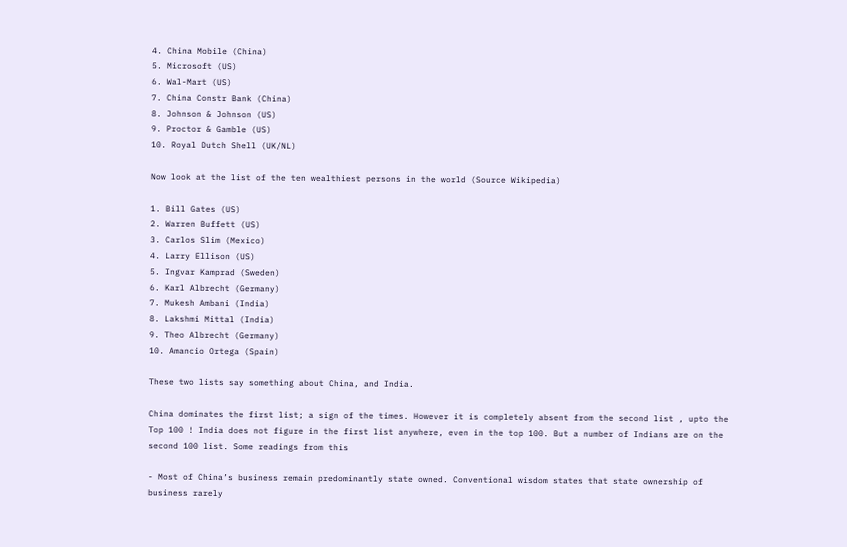4. China Mobile (China)
5. Microsoft (US)
6. Wal-Mart (US)
7. China Constr Bank (China)
8. Johnson & Johnson (US)
9. Proctor & Gamble (US)
10. Royal Dutch Shell (UK/NL)

Now look at the list of the ten wealthiest persons in the world (Source Wikipedia)

1. Bill Gates (US)
2. Warren Buffett (US)
3. Carlos Slim (Mexico)
4. Larry Ellison (US)
5. Ingvar Kamprad (Sweden)
6. Karl Albrecht (Germany)
7. Mukesh Ambani (India)
8. Lakshmi Mittal (India)
9. Theo Albrecht (Germany)
10. Amancio Ortega (Spain)

These two lists say something about China, and India.

China dominates the first list; a sign of the times. However it is completely absent from the second list , upto the Top 100 ! India does not figure in the first list anywhere, even in the top 100. But a number of Indians are on the second 100 list. Some readings from this

- Most of China’s business remain predominantly state owned. Conventional wisdom states that state ownership of business rarely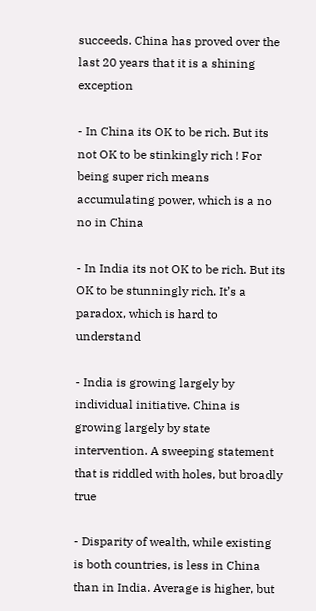succeeds. China has proved over the last 20 years that it is a shining exception

- In China its OK to be rich. But its not OK to be stinkingly rich ! For being super rich means accumulating power, which is a no no in China

- In India its not OK to be rich. But its OK to be stunningly rich. It’s a paradox, which is hard to understand

- India is growing largely by individual initiative. China is growing largely by state intervention. A sweeping statement that is riddled with holes, but broadly true

- Disparity of wealth, while existing is both countries, is less in China than in India. Average is higher, but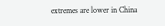extremes are lower in China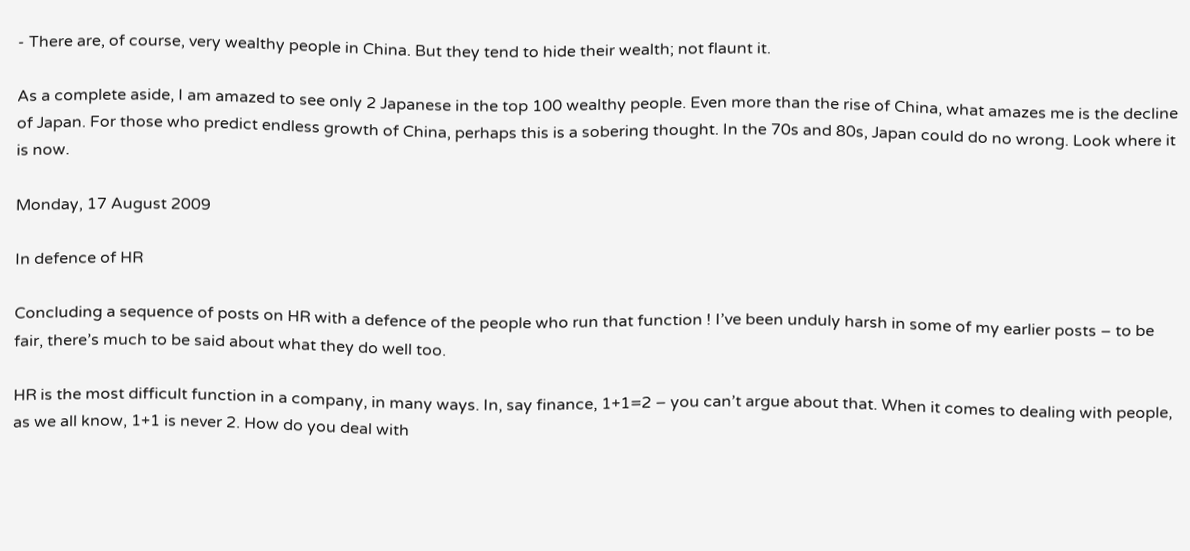- There are, of course, very wealthy people in China. But they tend to hide their wealth; not flaunt it.

As a complete aside, I am amazed to see only 2 Japanese in the top 100 wealthy people. Even more than the rise of China, what amazes me is the decline of Japan. For those who predict endless growth of China, perhaps this is a sobering thought. In the 70s and 80s, Japan could do no wrong. Look where it is now.

Monday, 17 August 2009

In defence of HR

Concluding a sequence of posts on HR with a defence of the people who run that function ! I’ve been unduly harsh in some of my earlier posts – to be fair, there’s much to be said about what they do well too.

HR is the most difficult function in a company, in many ways. In, say finance, 1+1=2 – you can’t argue about that. When it comes to dealing with people, as we all know, 1+1 is never 2. How do you deal with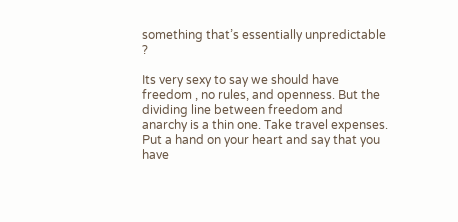something that’s essentially unpredictable ?

Its very sexy to say we should have freedom , no rules, and openness. But the dividing line between freedom and anarchy is a thin one. Take travel expenses. Put a hand on your heart and say that you have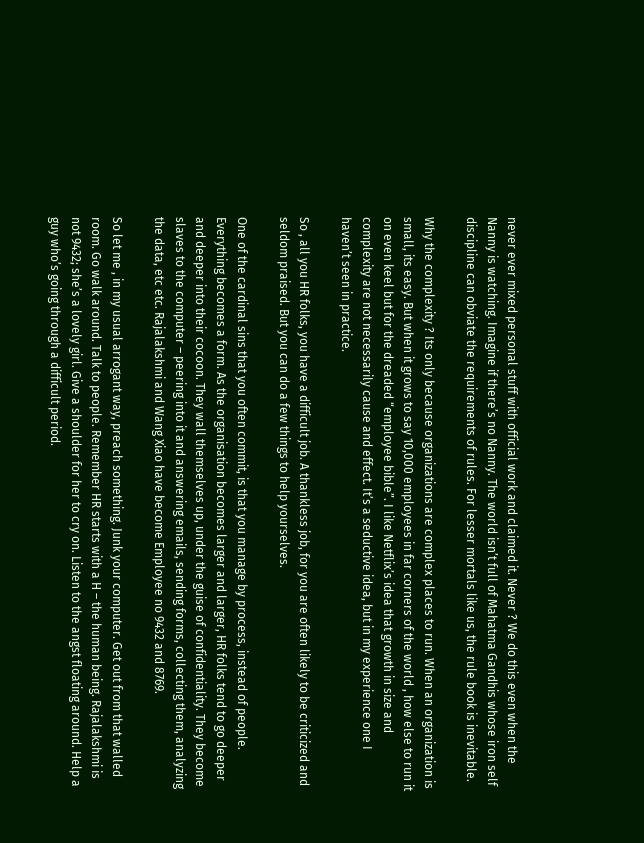never ever mixed personal stuff with official work and claimed it. Never ? We do this even when the Nanny is watching. Imagine if there’s no Nanny. The world isn’t full of Mahatma Gandhis whose iron self discipline can obviate the requirements of rules. For lesser mortals like us, the rule book is inevitable.

Why the complexity ? Its only because organizations are complex places to run. When an organization is small, its easy. But when it grows to say 10,000 employees in far corners of the world , how else to run it on even keel but for the dreaded “employee bible”. I like Netflix’s idea that growth in size and complexity are not necessarily cause and effect. It’s a seductive idea, but in my experience one I haven’t seen in practice.

So , all you HR folks, you have a difficult job. A thankless job, for you are often likely to be criticized and seldom praised. But you can do a few things to help yourselves.

One of the cardinal sins that you often commit, is that you manage by process, instead of people. Everything becomes a form. As the organisation becomes larger and larger, HR folks tend to go deeper and deeper into their cocoon. They wall themselves up, under the guise of confidentiality. They become slaves to the computer – peering into it and answering emails, sending forms, collecting them, analyzing the data, etc etc. Rajalakshmi and Wang Xiao have become Employee no 9432 and 8769.

So let me , in my usual arrogant way, preach something. Junk your computer. Get out from that walled room. Go walk around. Talk to people. Remember HR starts with a H – the human being. Rajalakshmi is not 9432; she’s a lovely girl. Give a shoulder for her to cry on. Listen to the angst floating around. Help a guy who’s going through a difficult period.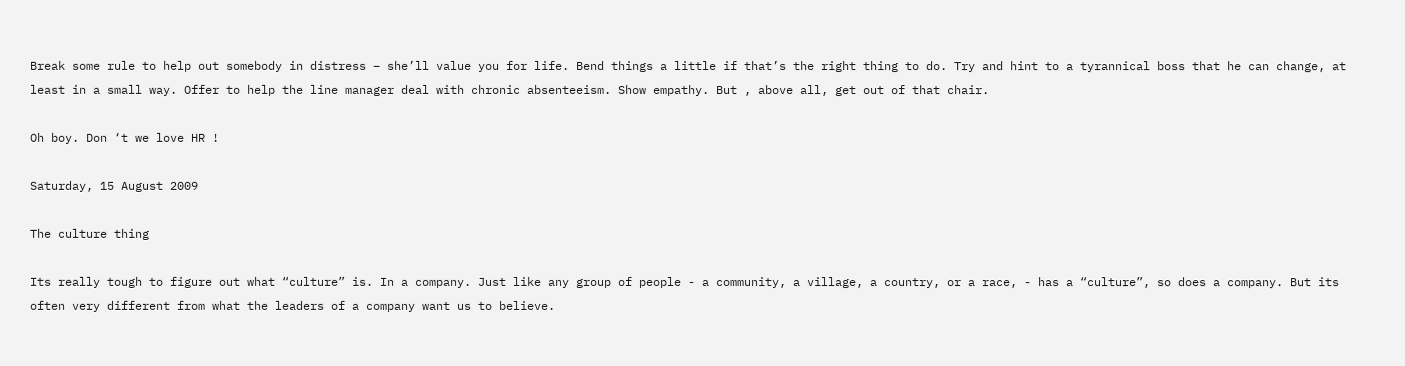Break some rule to help out somebody in distress – she’ll value you for life. Bend things a little if that’s the right thing to do. Try and hint to a tyrannical boss that he can change, at least in a small way. Offer to help the line manager deal with chronic absenteeism. Show empathy. But , above all, get out of that chair.

Oh boy. Don ‘t we love HR !

Saturday, 15 August 2009

The culture thing

Its really tough to figure out what “culture” is. In a company. Just like any group of people - a community, a village, a country, or a race, - has a “culture”, so does a company. But its often very different from what the leaders of a company want us to believe.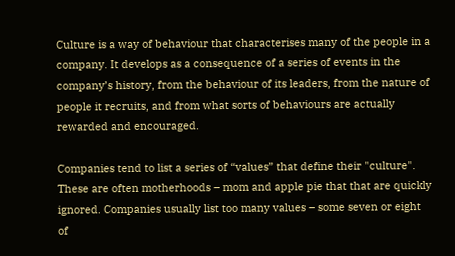Culture is a way of behaviour that characterises many of the people in a company. It develops as a consequence of a series of events in the company’s history, from the behaviour of its leaders, from the nature of people it recruits, and from what sorts of behaviours are actually rewarded and encouraged.

Companies tend to list a series of “values” that define their "culture". These are often motherhoods – mom and apple pie that that are quickly ignored. Companies usually list too many values – some seven or eight of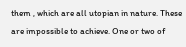them , which are all utopian in nature. These are impossible to achieve. One or two of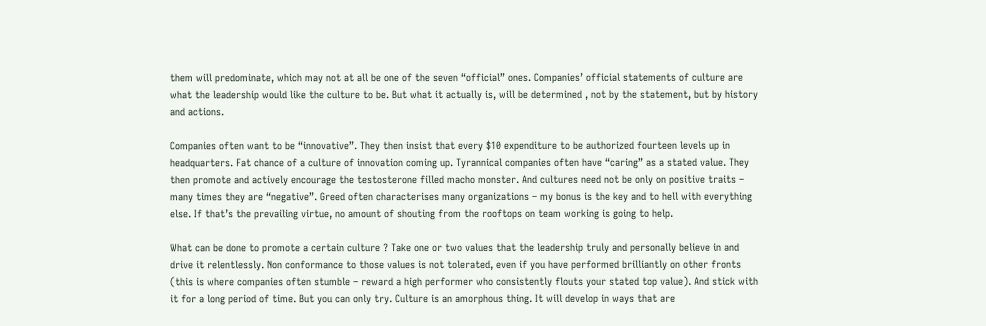them will predominate, which may not at all be one of the seven “official” ones. Companies’ official statements of culture are what the leadership would like the culture to be. But what it actually is, will be determined , not by the statement, but by history and actions.

Companies often want to be “innovative”. They then insist that every $10 expenditure to be authorized fourteen levels up in headquarters. Fat chance of a culture of innovation coming up. Tyrannical companies often have “caring” as a stated value. They then promote and actively encourage the testosterone filled macho monster. And cultures need not be only on positive traits – many times they are “negative”. Greed often characterises many organizations – my bonus is the key and to hell with everything else. If that’s the prevailing virtue, no amount of shouting from the rooftops on team working is going to help.

What can be done to promote a certain culture ? Take one or two values that the leadership truly and personally believe in and drive it relentlessly. Non conformance to those values is not tolerated, even if you have performed brilliantly on other fronts (this is where companies often stumble – reward a high performer who consistently flouts your stated top value). And stick with it for a long period of time. But you can only try. Culture is an amorphous thing. It will develop in ways that are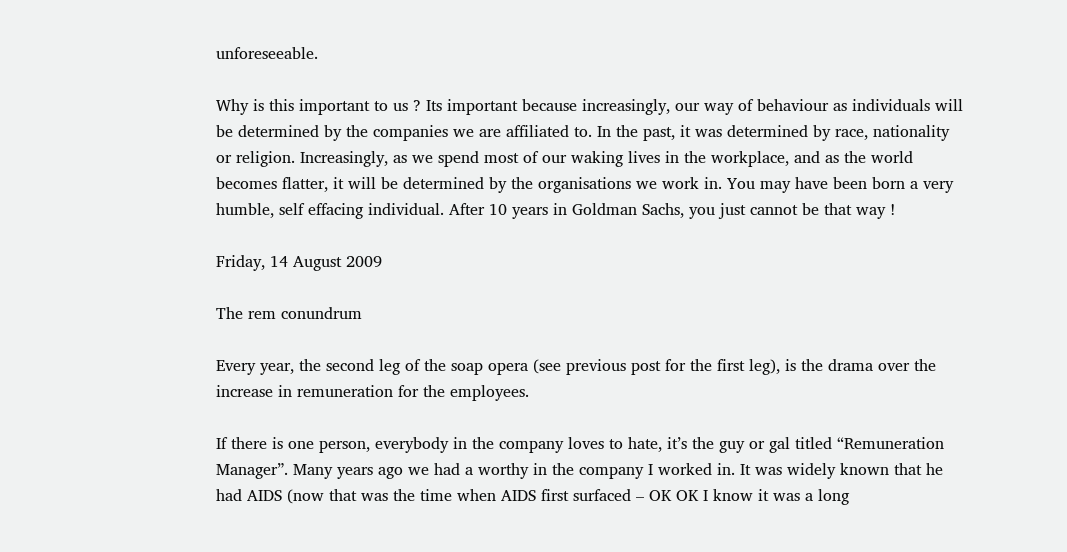unforeseeable.

Why is this important to us ? Its important because increasingly, our way of behaviour as individuals will be determined by the companies we are affiliated to. In the past, it was determined by race, nationality or religion. Increasingly, as we spend most of our waking lives in the workplace, and as the world becomes flatter, it will be determined by the organisations we work in. You may have been born a very humble, self effacing individual. After 10 years in Goldman Sachs, you just cannot be that way !

Friday, 14 August 2009

The rem conundrum

Every year, the second leg of the soap opera (see previous post for the first leg), is the drama over the increase in remuneration for the employees.

If there is one person, everybody in the company loves to hate, it’s the guy or gal titled “Remuneration Manager”. Many years ago we had a worthy in the company I worked in. It was widely known that he had AIDS (now that was the time when AIDS first surfaced – OK OK I know it was a long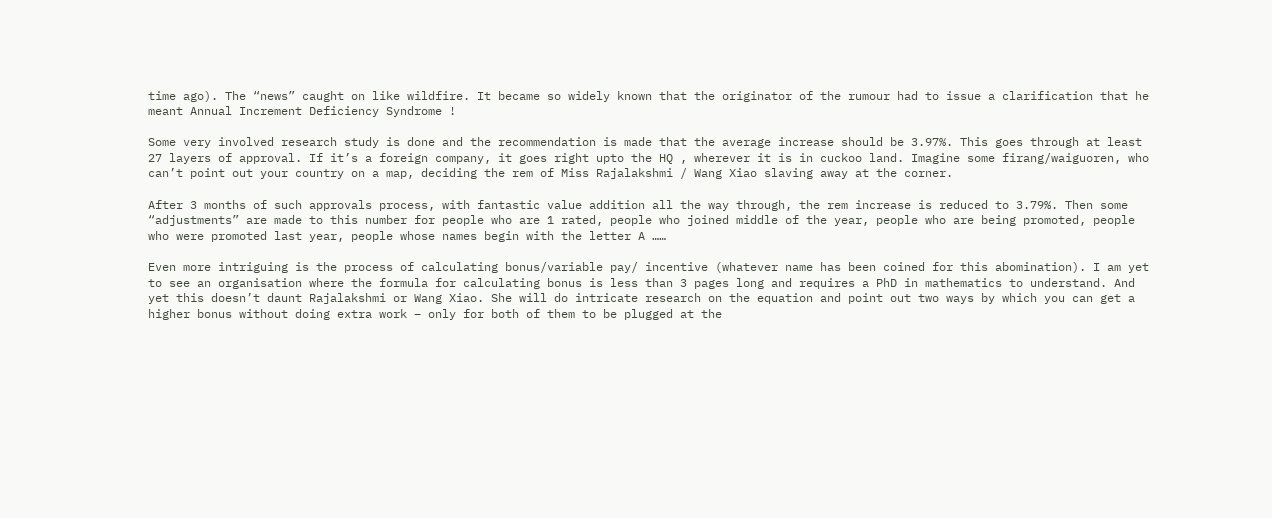time ago). The “news” caught on like wildfire. It became so widely known that the originator of the rumour had to issue a clarification that he meant Annual Increment Deficiency Syndrome !

Some very involved research study is done and the recommendation is made that the average increase should be 3.97%. This goes through at least 27 layers of approval. If it’s a foreign company, it goes right upto the HQ , wherever it is in cuckoo land. Imagine some firang/waiguoren, who can’t point out your country on a map, deciding the rem of Miss Rajalakshmi / Wang Xiao slaving away at the corner.

After 3 months of such approvals process, with fantastic value addition all the way through, the rem increase is reduced to 3.79%. Then some “adjustments” are made to this number for people who are 1 rated, people who joined middle of the year, people who are being promoted, people who were promoted last year, people whose names begin with the letter A ……

Even more intriguing is the process of calculating bonus/variable pay/ incentive (whatever name has been coined for this abomination). I am yet to see an organisation where the formula for calculating bonus is less than 3 pages long and requires a PhD in mathematics to understand. And yet this doesn’t daunt Rajalakshmi or Wang Xiao. She will do intricate research on the equation and point out two ways by which you can get a higher bonus without doing extra work – only for both of them to be plugged at the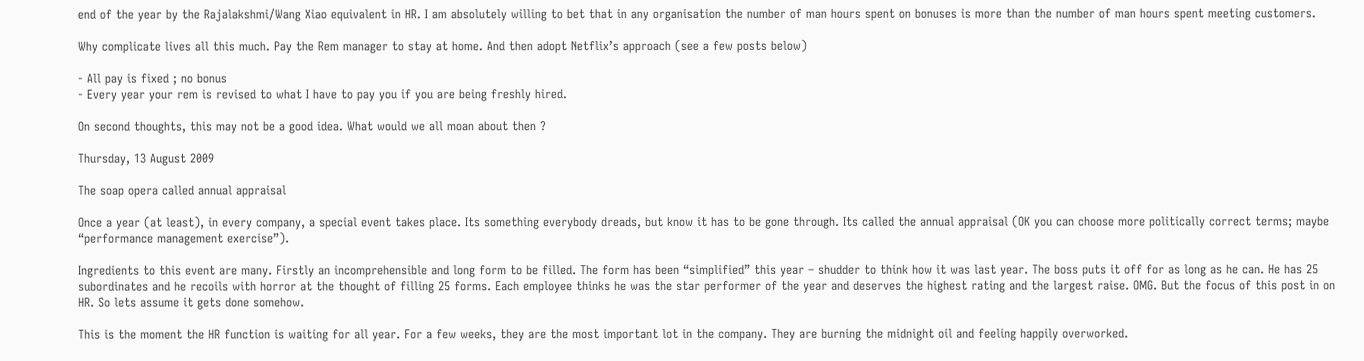end of the year by the Rajalakshmi/Wang Xiao equivalent in HR. I am absolutely willing to bet that in any organisation the number of man hours spent on bonuses is more than the number of man hours spent meeting customers.

Why complicate lives all this much. Pay the Rem manager to stay at home. And then adopt Netflix’s approach (see a few posts below)

- All pay is fixed ; no bonus
- Every year your rem is revised to what I have to pay you if you are being freshly hired.

On second thoughts, this may not be a good idea. What would we all moan about then ?

Thursday, 13 August 2009

The soap opera called annual appraisal

Once a year (at least), in every company, a special event takes place. Its something everybody dreads, but know it has to be gone through. Its called the annual appraisal (OK you can choose more politically correct terms; maybe “performance management exercise”).

Ingredients to this event are many. Firstly an incomprehensible and long form to be filled. The form has been “simplified” this year – shudder to think how it was last year. The boss puts it off for as long as he can. He has 25 subordinates and he recoils with horror at the thought of filling 25 forms. Each employee thinks he was the star performer of the year and deserves the highest rating and the largest raise. OMG. But the focus of this post in on HR. So lets assume it gets done somehow.

This is the moment the HR function is waiting for all year. For a few weeks, they are the most important lot in the company. They are burning the midnight oil and feeling happily overworked.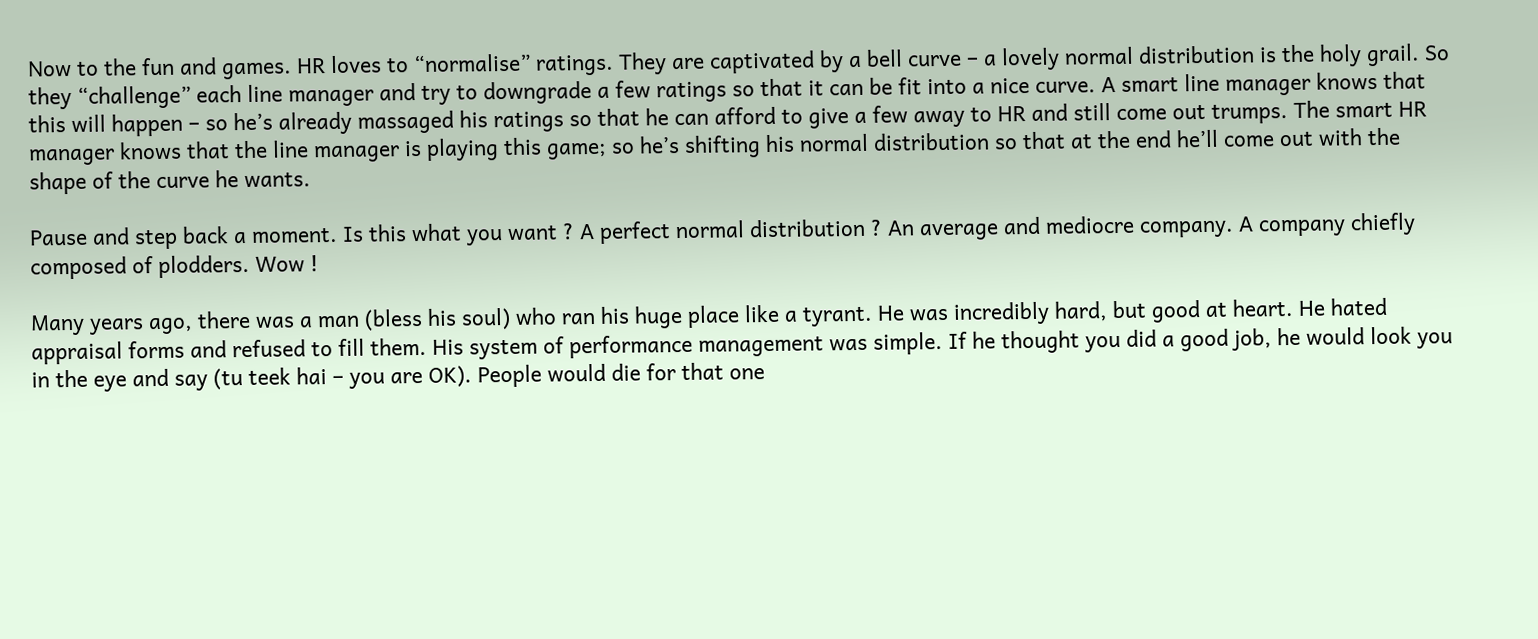Now to the fun and games. HR loves to “normalise” ratings. They are captivated by a bell curve – a lovely normal distribution is the holy grail. So they “challenge” each line manager and try to downgrade a few ratings so that it can be fit into a nice curve. A smart line manager knows that this will happen – so he’s already massaged his ratings so that he can afford to give a few away to HR and still come out trumps. The smart HR manager knows that the line manager is playing this game; so he’s shifting his normal distribution so that at the end he’ll come out with the shape of the curve he wants.

Pause and step back a moment. Is this what you want ? A perfect normal distribution ? An average and mediocre company. A company chiefly composed of plodders. Wow !

Many years ago, there was a man (bless his soul) who ran his huge place like a tyrant. He was incredibly hard, but good at heart. He hated appraisal forms and refused to fill them. His system of performance management was simple. If he thought you did a good job, he would look you in the eye and say (tu teek hai – you are OK). People would die for that one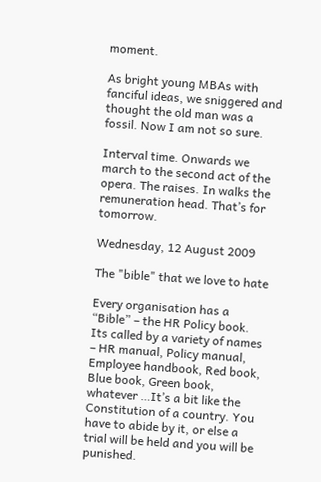moment.

As bright young MBAs with fanciful ideas, we sniggered and thought the old man was a fossil. Now I am not so sure.

Interval time. Onwards we march to the second act of the opera. The raises. In walks the remuneration head. That’s for tomorrow.

Wednesday, 12 August 2009

The "bible" that we love to hate

Every organisation has a “Bible” – the HR Policy book. Its called by a variety of names – HR manual, Policy manual, Employee handbook, Red book, Blue book, Green book, whatever …It’s a bit like the Constitution of a country. You have to abide by it, or else a trial will be held and you will be punished.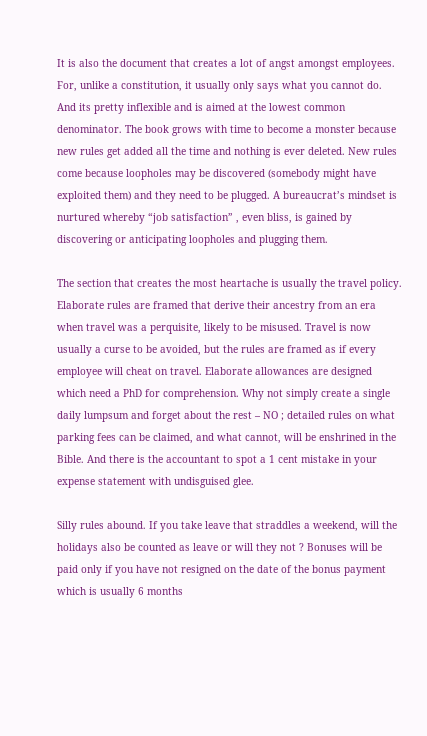It is also the document that creates a lot of angst amongst employees. For, unlike a constitution, it usually only says what you cannot do. And its pretty inflexible and is aimed at the lowest common denominator. The book grows with time to become a monster because new rules get added all the time and nothing is ever deleted. New rules come because loopholes may be discovered (somebody might have exploited them) and they need to be plugged. A bureaucrat’s mindset is nurtured whereby “job satisfaction” , even bliss, is gained by discovering or anticipating loopholes and plugging them.

The section that creates the most heartache is usually the travel policy. Elaborate rules are framed that derive their ancestry from an era when travel was a perquisite, likely to be misused. Travel is now usually a curse to be avoided, but the rules are framed as if every employee will cheat on travel. Elaborate allowances are designed which need a PhD for comprehension. Why not simply create a single daily lumpsum and forget about the rest – NO ; detailed rules on what parking fees can be claimed, and what cannot, will be enshrined in the Bible. And there is the accountant to spot a 1 cent mistake in your expense statement with undisguised glee.

Silly rules abound. If you take leave that straddles a weekend, will the holidays also be counted as leave or will they not ? Bonuses will be paid only if you have not resigned on the date of the bonus payment which is usually 6 months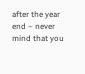after the year end – never mind that you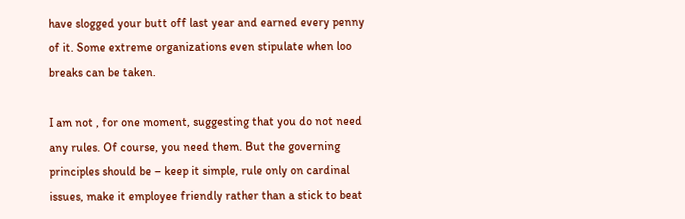have slogged your butt off last year and earned every penny of it. Some extreme organizations even stipulate when loo breaks can be taken.

I am not , for one moment, suggesting that you do not need any rules. Of course, you need them. But the governing principles should be – keep it simple, rule only on cardinal issues, make it employee friendly rather than a stick to beat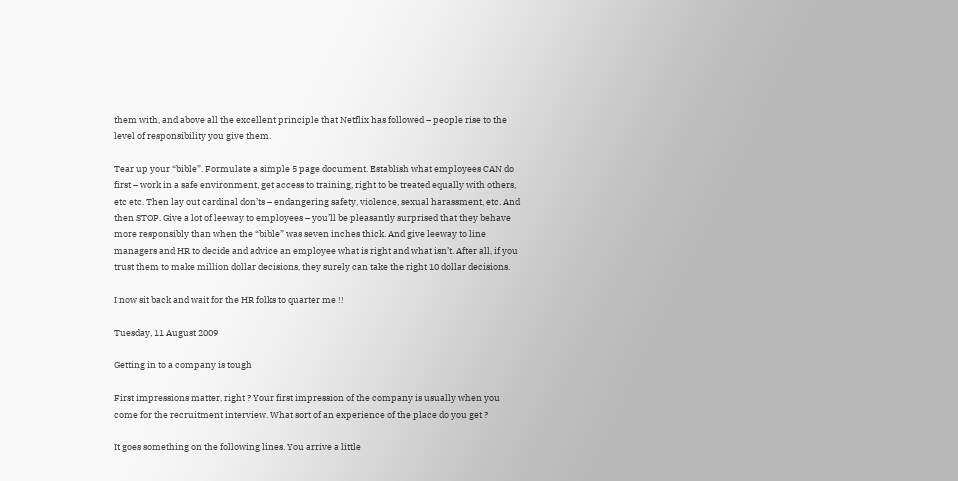them with, and above all the excellent principle that Netflix has followed – people rise to the level of responsibility you give them.

Tear up your “bible”. Formulate a simple 5 page document. Establish what employees CAN do first – work in a safe environment, get access to training, right to be treated equally with others, etc etc. Then lay out cardinal don’ts – endangering safety, violence, sexual harassment, etc. And then STOP. Give a lot of leeway to employees – you’ll be pleasantly surprised that they behave more responsibly than when the “bible” was seven inches thick. And give leeway to line managers and HR to decide and advice an employee what is right and what isn’t. After all, if you trust them to make million dollar decisions, they surely can take the right 10 dollar decisions.

I now sit back and wait for the HR folks to quarter me !!

Tuesday, 11 August 2009

Getting in to a company is tough

First impressions matter, right ? Your first impression of the company is usually when you come for the recruitment interview. What sort of an experience of the place do you get ?

It goes something on the following lines. You arrive a little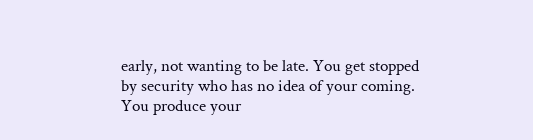early, not wanting to be late. You get stopped by security who has no idea of your coming. You produce your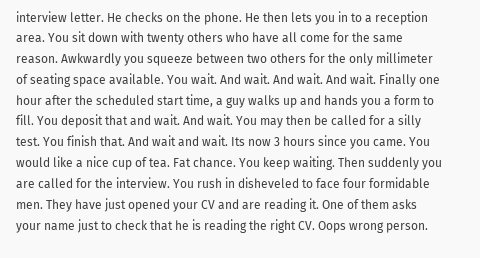interview letter. He checks on the phone. He then lets you in to a reception area. You sit down with twenty others who have all come for the same reason. Awkwardly you squeeze between two others for the only millimeter of seating space available. You wait. And wait. And wait. And wait. Finally one hour after the scheduled start time, a guy walks up and hands you a form to fill. You deposit that and wait. And wait. You may then be called for a silly test. You finish that. And wait and wait. Its now 3 hours since you came. You would like a nice cup of tea. Fat chance. You keep waiting. Then suddenly you are called for the interview. You rush in disheveled to face four formidable men. They have just opened your CV and are reading it. One of them asks your name just to check that he is reading the right CV. Oops wrong person.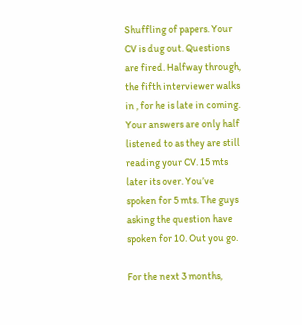Shuffling of papers. Your CV is dug out. Questions are fired. Halfway through, the fifth interviewer walks in , for he is late in coming. Your answers are only half listened to as they are still reading your CV. 15 mts later its over. You’ve spoken for 5 mts. The guys asking the question have spoken for 10. Out you go.

For the next 3 months,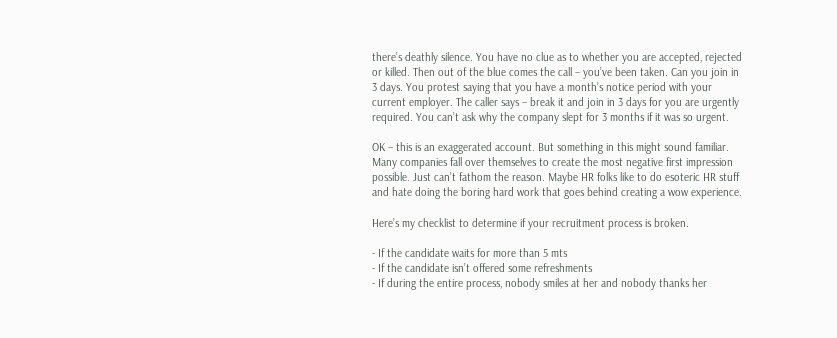there’s deathly silence. You have no clue as to whether you are accepted, rejected or killed. Then out of the blue comes the call – you’ve been taken. Can you join in 3 days. You protest saying that you have a month’s notice period with your current employer. The caller says – break it and join in 3 days for you are urgently required. You can’t ask why the company slept for 3 months if it was so urgent.

OK – this is an exaggerated account. But something in this might sound familiar. Many companies fall over themselves to create the most negative first impression possible. Just can’t fathom the reason. Maybe HR folks like to do esoteric HR stuff and hate doing the boring hard work that goes behind creating a wow experience.

Here’s my checklist to determine if your recruitment process is broken.

- If the candidate waits for more than 5 mts
- If the candidate isn’t offered some refreshments
- If during the entire process, nobody smiles at her and nobody thanks her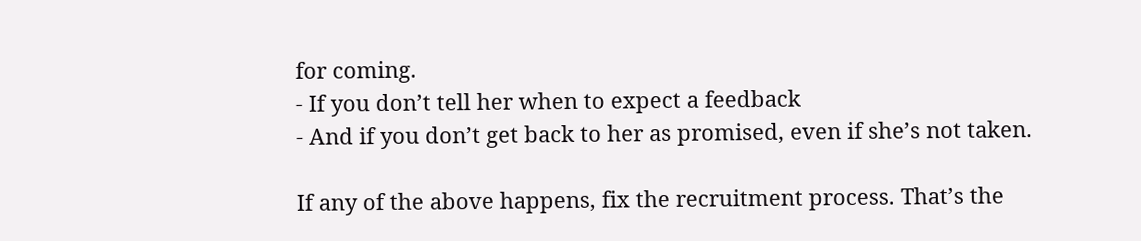for coming.
- If you don’t tell her when to expect a feedback
- And if you don’t get back to her as promised, even if she’s not taken.

If any of the above happens, fix the recruitment process. That’s the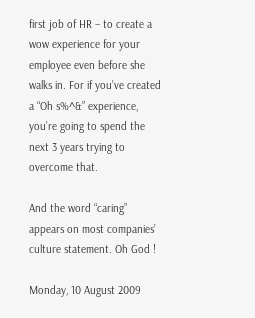first job of HR – to create a wow experience for your employee even before she walks in. For if you’ve created a “Oh s%^&” experience, you’re going to spend the next 3 years trying to overcome that.

And the word “caring” appears on most companies’ culture statement. Oh God !

Monday, 10 August 2009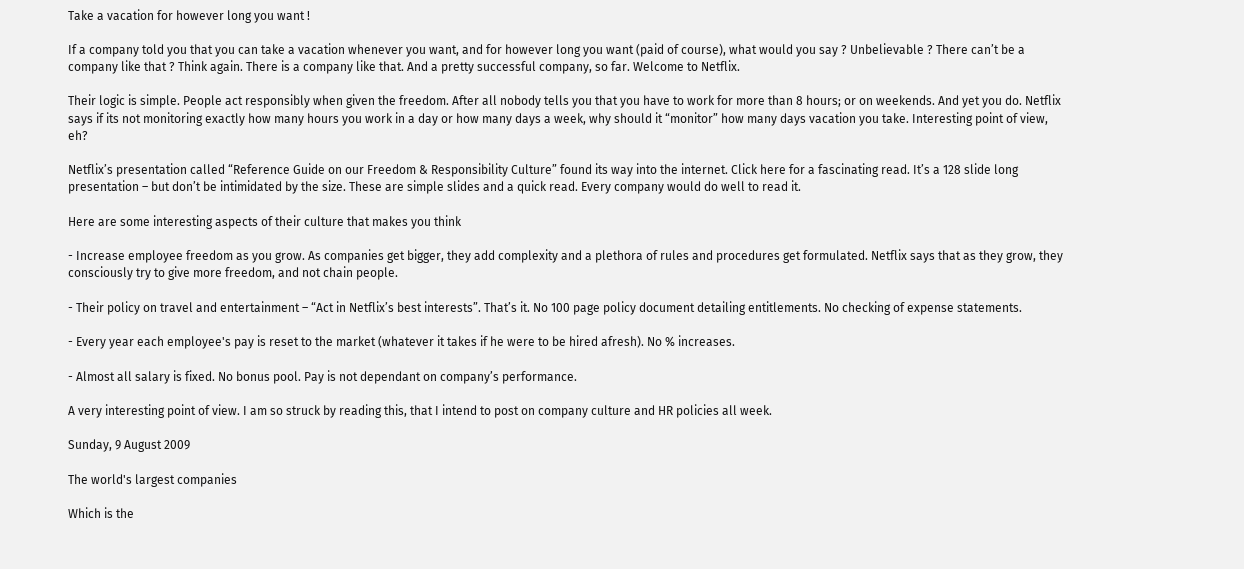Take a vacation for however long you want !

If a company told you that you can take a vacation whenever you want, and for however long you want (paid of course), what would you say ? Unbelievable ? There can’t be a company like that ? Think again. There is a company like that. And a pretty successful company, so far. Welcome to Netflix.

Their logic is simple. People act responsibly when given the freedom. After all nobody tells you that you have to work for more than 8 hours; or on weekends. And yet you do. Netflix says if its not monitoring exactly how many hours you work in a day or how many days a week, why should it “monitor” how many days vacation you take. Interesting point of view, eh?

Netflix’s presentation called “Reference Guide on our Freedom & Responsibility Culture” found its way into the internet. Click here for a fascinating read. It’s a 128 slide long presentation – but don’t be intimidated by the size. These are simple slides and a quick read. Every company would do well to read it.

Here are some interesting aspects of their culture that makes you think

- Increase employee freedom as you grow. As companies get bigger, they add complexity and a plethora of rules and procedures get formulated. Netflix says that as they grow, they consciously try to give more freedom, and not chain people.

- Their policy on travel and entertainment – “Act in Netflix’s best interests”. That’s it. No 100 page policy document detailing entitlements. No checking of expense statements.

- Every year each employee's pay is reset to the market (whatever it takes if he were to be hired afresh). No % increases.

- Almost all salary is fixed. No bonus pool. Pay is not dependant on company’s performance.

A very interesting point of view. I am so struck by reading this, that I intend to post on company culture and HR policies all week.

Sunday, 9 August 2009

The world's largest companies

Which is the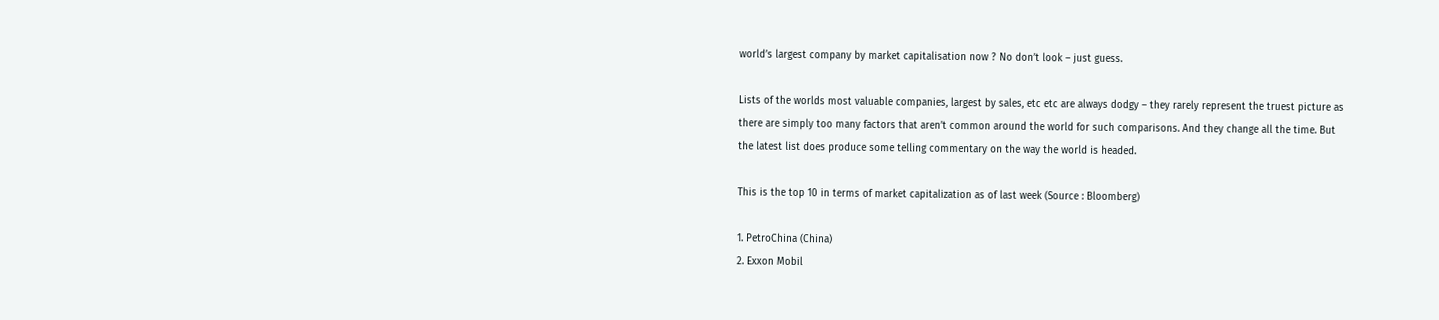world’s largest company by market capitalisation now ? No don’t look – just guess.

Lists of the worlds most valuable companies, largest by sales, etc etc are always dodgy – they rarely represent the truest picture as there are simply too many factors that aren’t common around the world for such comparisons. And they change all the time. But the latest list does produce some telling commentary on the way the world is headed.

This is the top 10 in terms of market capitalization as of last week (Source : Bloomberg)

1. PetroChina (China)
2. Exxon Mobil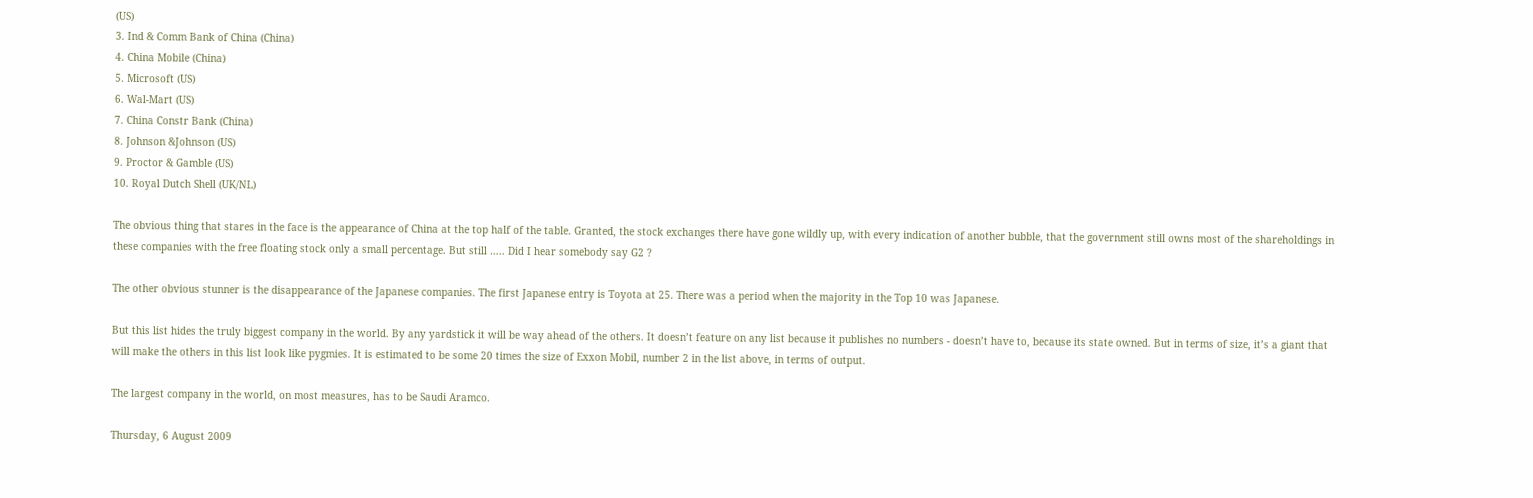(US)
3. Ind & Comm Bank of China (China)
4. China Mobile (China)
5. Microsoft (US)
6. Wal-Mart (US)
7. China Constr Bank (China)
8. Johnson &Johnson (US)
9. Proctor & Gamble (US)
10. Royal Dutch Shell (UK/NL)

The obvious thing that stares in the face is the appearance of China at the top half of the table. Granted, the stock exchanges there have gone wildly up, with every indication of another bubble, that the government still owns most of the shareholdings in these companies with the free floating stock only a small percentage. But still ….. Did I hear somebody say G2 ?

The other obvious stunner is the disappearance of the Japanese companies. The first Japanese entry is Toyota at 25. There was a period when the majority in the Top 10 was Japanese.

But this list hides the truly biggest company in the world. By any yardstick it will be way ahead of the others. It doesn’t feature on any list because it publishes no numbers - doesn’t have to, because its state owned. But in terms of size, it’s a giant that will make the others in this list look like pygmies. It is estimated to be some 20 times the size of Exxon Mobil, number 2 in the list above, in terms of output.

The largest company in the world, on most measures, has to be Saudi Aramco.

Thursday, 6 August 2009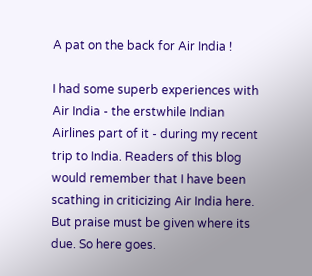A pat on the back for Air India !

I had some superb experiences with Air India - the erstwhile Indian Airlines part of it - during my recent trip to India. Readers of this blog would remember that I have been scathing in criticizing Air India here. But praise must be given where its due. So here goes.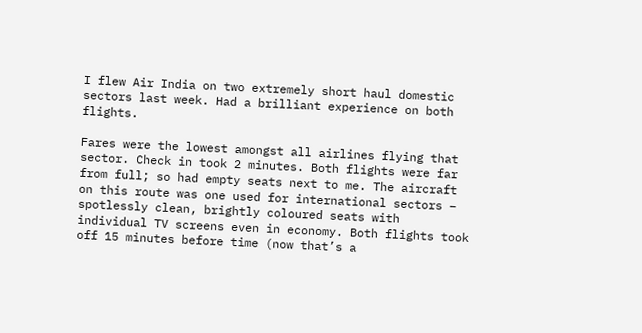I flew Air India on two extremely short haul domestic sectors last week. Had a brilliant experience on both flights.

Fares were the lowest amongst all airlines flying that sector. Check in took 2 minutes. Both flights were far from full; so had empty seats next to me. The aircraft on this route was one used for international sectors – spotlessly clean, brightly coloured seats with individual TV screens even in economy. Both flights took off 15 minutes before time (now that’s a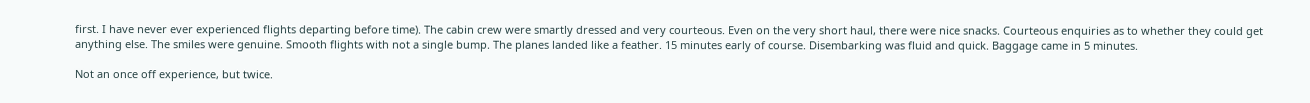first. I have never ever experienced flights departing before time). The cabin crew were smartly dressed and very courteous. Even on the very short haul, there were nice snacks. Courteous enquiries as to whether they could get anything else. The smiles were genuine. Smooth flights with not a single bump. The planes landed like a feather. 15 minutes early of course. Disembarking was fluid and quick. Baggage came in 5 minutes.

Not an once off experience, but twice.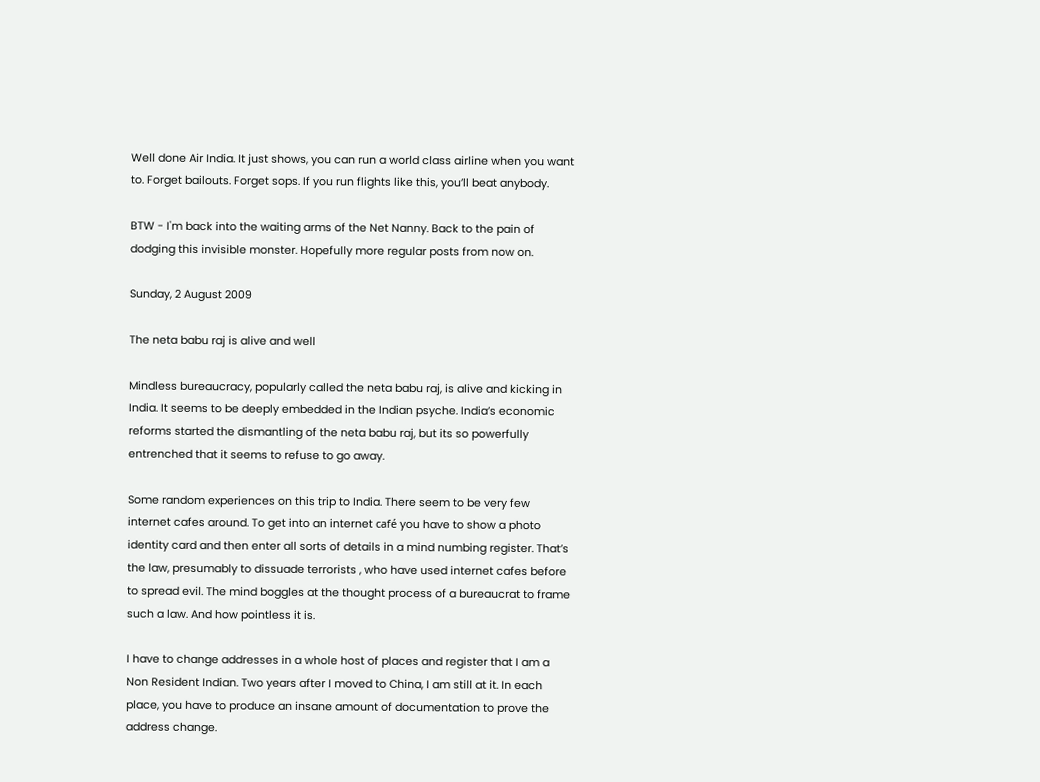Well done Air India. It just shows, you can run a world class airline when you want to. Forget bailouts. Forget sops. If you run flights like this, you’ll beat anybody.

BTW - I'm back into the waiting arms of the Net Nanny. Back to the pain of dodging this invisible monster. Hopefully more regular posts from now on.

Sunday, 2 August 2009

The neta babu raj is alive and well

Mindless bureaucracy, popularly called the neta babu raj, is alive and kicking in India. It seems to be deeply embedded in the Indian psyche. India’s economic reforms started the dismantling of the neta babu raj, but its so powerfully entrenched that it seems to refuse to go away.

Some random experiences on this trip to India. There seem to be very few internet cafes around. To get into an internet café you have to show a photo identity card and then enter all sorts of details in a mind numbing register. That’s the law, presumably to dissuade terrorists , who have used internet cafes before to spread evil. The mind boggles at the thought process of a bureaucrat to frame such a law. And how pointless it is.

I have to change addresses in a whole host of places and register that I am a Non Resident Indian. Two years after I moved to China, I am still at it. In each place, you have to produce an insane amount of documentation to prove the address change.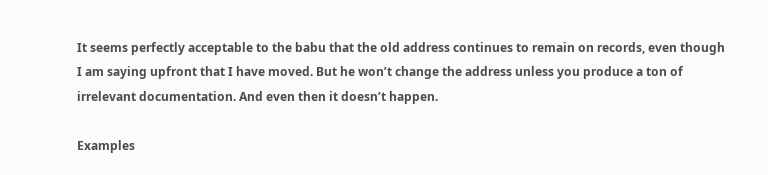It seems perfectly acceptable to the babu that the old address continues to remain on records, even though I am saying upfront that I have moved. But he won’t change the address unless you produce a ton of irrelevant documentation. And even then it doesn’t happen.

Examples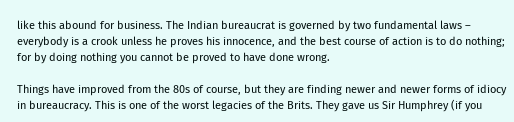like this abound for business. The Indian bureaucrat is governed by two fundamental laws – everybody is a crook unless he proves his innocence, and the best course of action is to do nothing; for by doing nothing you cannot be proved to have done wrong.

Things have improved from the 80s of course, but they are finding newer and newer forms of idiocy in bureaucracy. This is one of the worst legacies of the Brits. They gave us Sir Humphrey (if you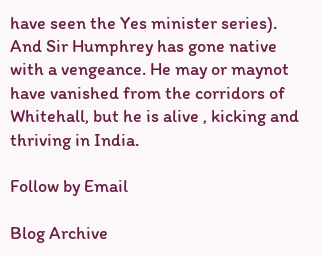have seen the Yes minister series). And Sir Humphrey has gone native with a vengeance. He may or maynot have vanished from the corridors of Whitehall, but he is alive , kicking and thriving in India.

Follow by Email

Blog Archive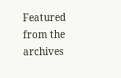Featured from the archives